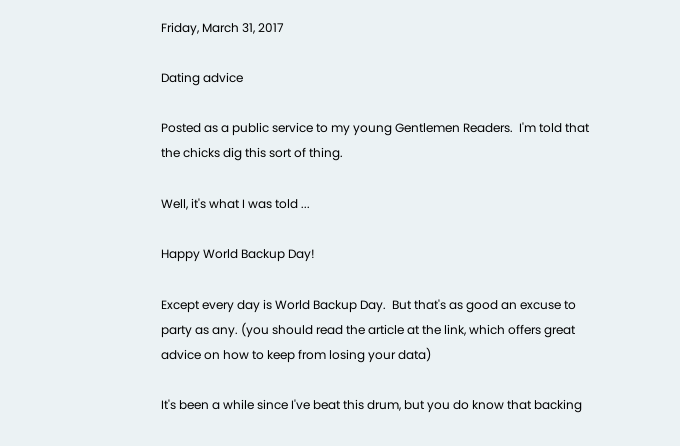Friday, March 31, 2017

Dating advice

Posted as a public service to my young Gentlemen Readers.  I'm told that the chicks dig this sort of thing.

Well, it's what I was told ...

Happy World Backup Day!

Except every day is World Backup Day.  But that's as good an excuse to party as any. (you should read the article at the link, which offers great advice on how to keep from losing your data)

It's been a while since I've beat this drum, but you do know that backing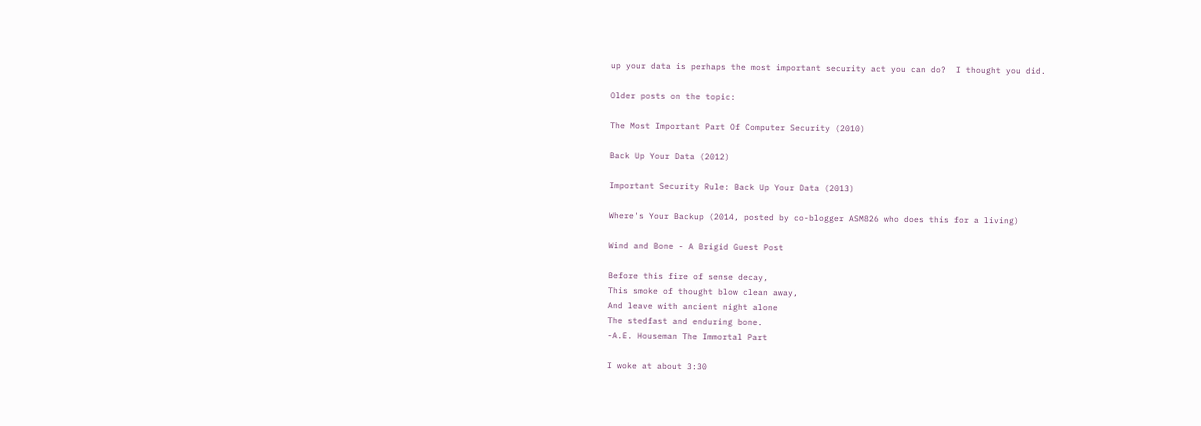up your data is perhaps the most important security act you can do?  I thought you did.

Older posts on the topic:

The Most Important Part Of Computer Security (2010)

Back Up Your Data (2012)

Important Security Rule: Back Up Your Data (2013)

Where's Your Backup (2014, posted by co-blogger ASM826 who does this for a living)

Wind and Bone - A Brigid Guest Post

Before this fire of sense decay,
This smoke of thought blow clean away,
And leave with ancient night alone
The stedfast and enduring bone.
-A.E. Houseman The Immortal Part

I woke at about 3:30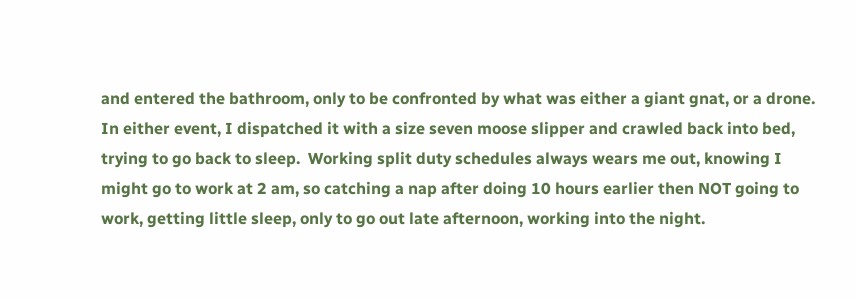and entered the bathroom, only to be confronted by what was either a giant gnat, or a drone.  In either event, I dispatched it with a size seven moose slipper and crawled back into bed, trying to go back to sleep.  Working split duty schedules always wears me out, knowing I might go to work at 2 am, so catching a nap after doing 10 hours earlier then NOT going to work, getting little sleep, only to go out late afternoon, working into the night.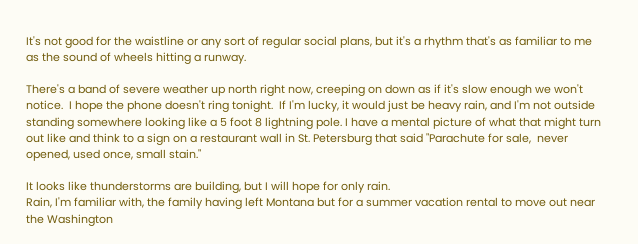It's not good for the waistline or any sort of regular social plans, but it's a rhythm that's as familiar to me as the sound of wheels hitting a runway.

There's a band of severe weather up north right now, creeping on down as if it's slow enough we won't notice.  I hope the phone doesn't ring tonight.  If I'm lucky, it would just be heavy rain, and I'm not outside standing somewhere looking like a 5 foot 8 lightning pole. I have a mental picture of what that might turn out like and think to a sign on a restaurant wall in St. Petersburg that said "Parachute for sale,  never opened, used once, small stain."

It looks like thunderstorms are building, but I will hope for only rain.
Rain, I'm familiar with, the family having left Montana but for a summer vacation rental to move out near the Washington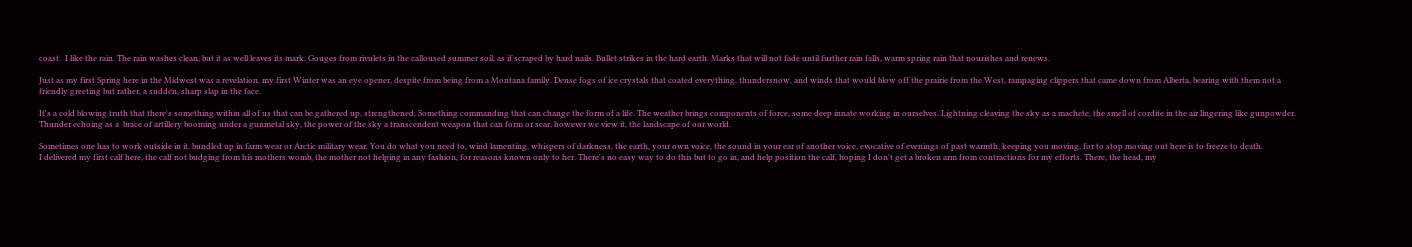coast.  I like the rain. The rain washes clean, but it as well leaves its mark. Gouges from rivulets in the calloused summer soil, as if scraped by hard nails. Bullet strikes in the hard earth. Marks that will not fade until further rain falls, warm spring rain that nourishes and renews.

Just as my first Spring here in the Midwest was a revelation, my first Winter was an eye opener, despite from being from a Montana family. Dense fogs of ice crystals that coated everything, thundersnow, and winds that would blow off the prairie from the West, rampaging clippers that came down from Alberta, bearing with them not a friendly greeting but rather, a sudden, sharp slap in the face.

It's a cold blowing truth that there's something within all of us that can be gathered up, strengthened. Something commanding that can change the form of a life. The weather brings components of force, some deep innate working in ourselves. Lightning cleaving the sky as a machete, the smell of cordite in the air lingering like gunpowder. Thunder echoing as a  brace of artillery booming under a gunmetal sky, the power of the sky a transcendent weapon that can form or scar, however we view it, the landscape of our world.

Sometimes one has to work outside in it, bundled up in farm wear or Arctic military wear. You do what you need to, wind lamenting, whispers of darkness, the earth, your own voice, the sound in your ear of another voice, evocative of evenings of past warmth, keeping you moving, for to stop moving out here is to freeze to death.
I delivered my first calf here, the calf not budging from his mothers womb, the mother not helping in any fashion, for reasons known only to her. There's no easy way to do this but to go in, and help position the calf, hoping I don't get a broken arm from contractions for my efforts. There, the head, my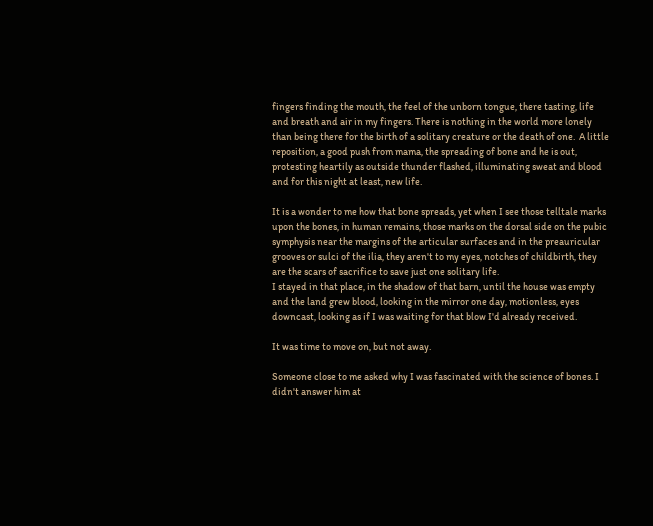fingers finding the mouth, the feel of the unborn tongue, there tasting, life and breath and air in my fingers. There is nothing in the world more lonely than being there for the birth of a solitary creature or the death of one.  A little reposition, a good push from mama, the spreading of bone and he is out, protesting heartily as outside thunder flashed, illuminating sweat and blood and for this night at least, new life.

It is a wonder to me how that bone spreads, yet when I see those telltale marks upon the bones, in human remains, those marks on the dorsal side on the pubic symphysis near the margins of the articular surfaces and in the preauricular grooves or sulci of the ilia, they aren't to my eyes, notches of childbirth, they are the scars of sacrifice to save just one solitary life.
I stayed in that place, in the shadow of that barn, until the house was empty and the land grew blood, looking in the mirror one day, motionless, eyes downcast, looking as if I was waiting for that blow I'd already received.

It was time to move on, but not away.

Someone close to me asked why I was fascinated with the science of bones. I didn't answer him at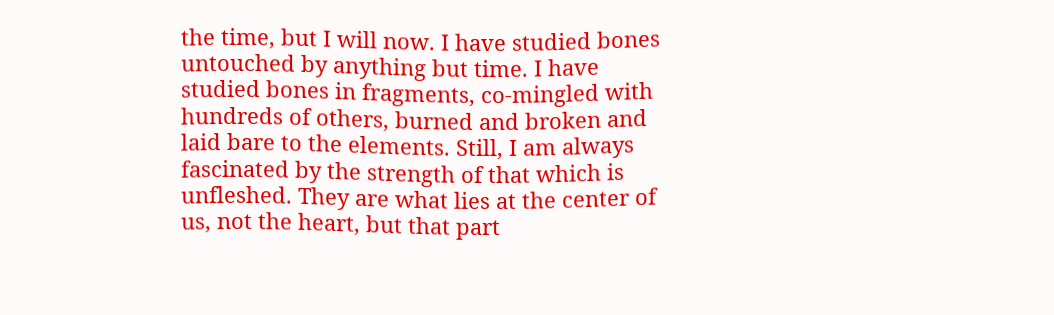the time, but I will now. I have studied bones untouched by anything but time. I have studied bones in fragments, co-mingled with hundreds of others, burned and broken and laid bare to the elements. Still, I am always fascinated by the strength of that which is unfleshed. They are what lies at the center of us, not the heart, but that part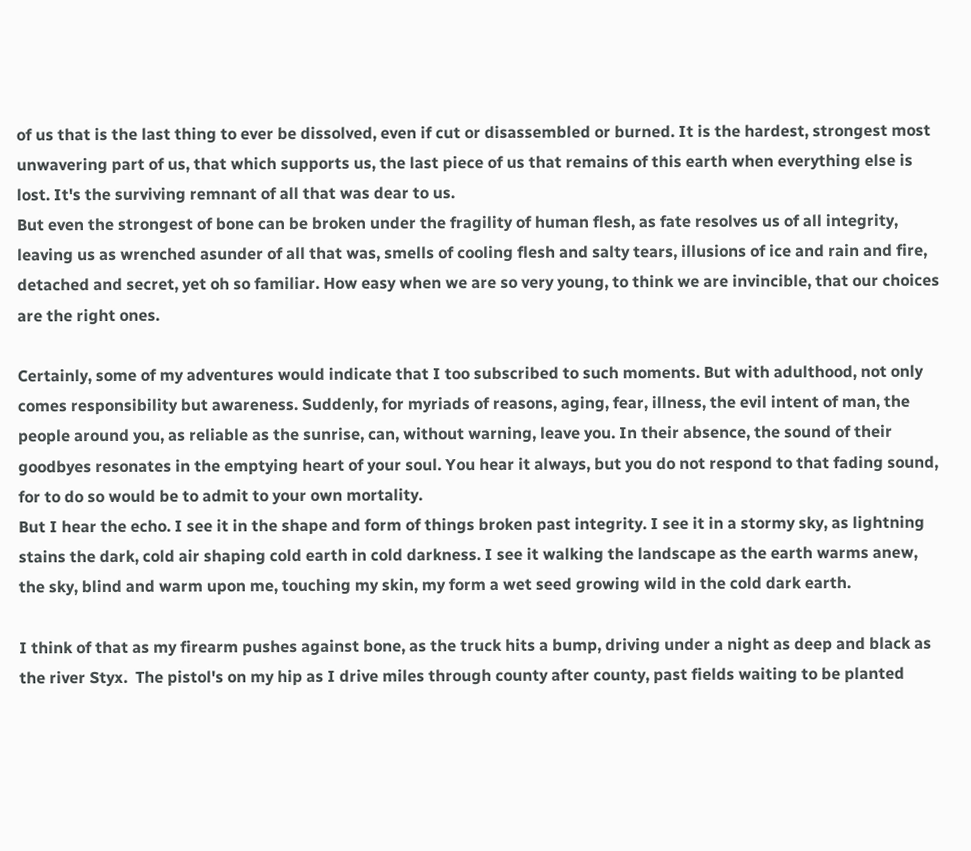of us that is the last thing to ever be dissolved, even if cut or disassembled or burned. It is the hardest, strongest most unwavering part of us, that which supports us, the last piece of us that remains of this earth when everything else is lost. It's the surviving remnant of all that was dear to us.
But even the strongest of bone can be broken under the fragility of human flesh, as fate resolves us of all integrity, leaving us as wrenched asunder of all that was, smells of cooling flesh and salty tears, illusions of ice and rain and fire, detached and secret, yet oh so familiar. How easy when we are so very young, to think we are invincible, that our choices are the right ones.

Certainly, some of my adventures would indicate that I too subscribed to such moments. But with adulthood, not only comes responsibility but awareness. Suddenly, for myriads of reasons, aging, fear, illness, the evil intent of man, the people around you, as reliable as the sunrise, can, without warning, leave you. In their absence, the sound of their goodbyes resonates in the emptying heart of your soul. You hear it always, but you do not respond to that fading sound, for to do so would be to admit to your own mortality.
But I hear the echo. I see it in the shape and form of things broken past integrity. I see it in a stormy sky, as lightning stains the dark, cold air shaping cold earth in cold darkness. I see it walking the landscape as the earth warms anew, the sky, blind and warm upon me, touching my skin, my form a wet seed growing wild in the cold dark earth.

I think of that as my firearm pushes against bone, as the truck hits a bump, driving under a night as deep and black as the river Styx.  The pistol's on my hip as I drive miles through county after county, past fields waiting to be planted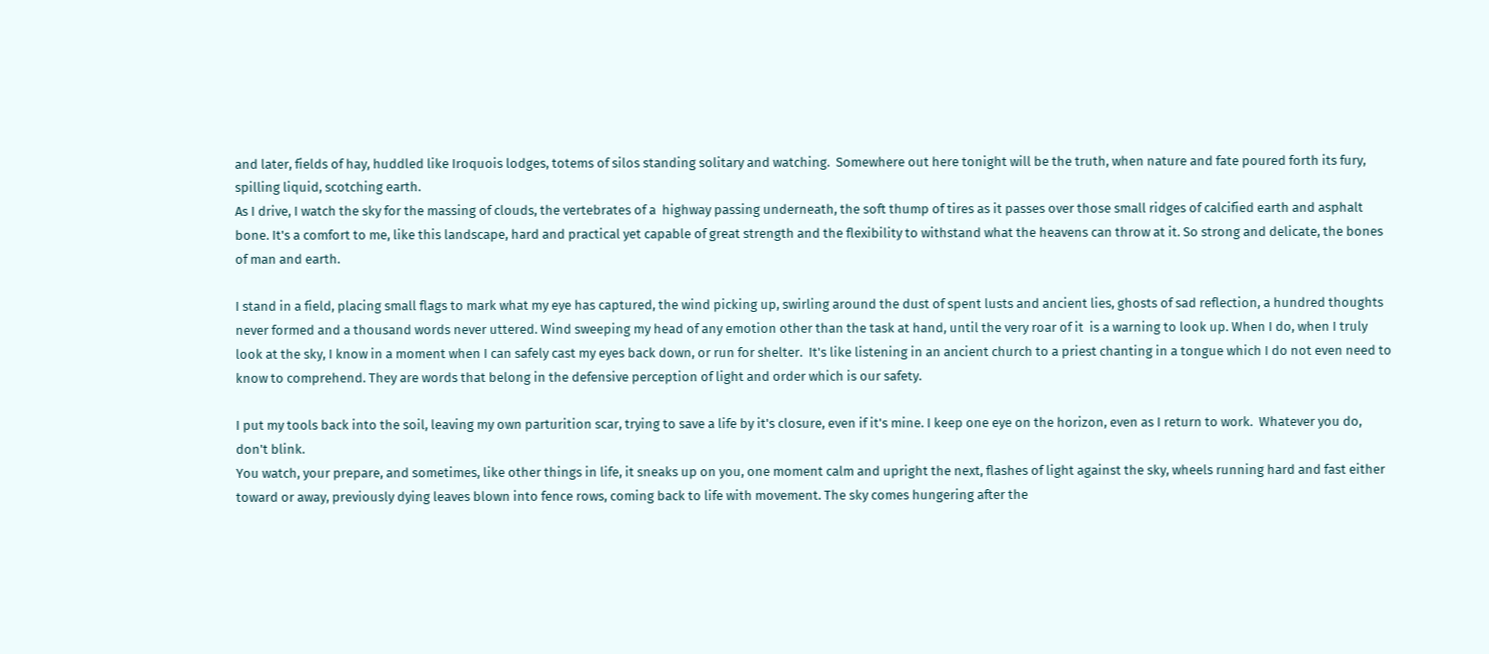and later, fields of hay, huddled like Iroquois lodges, totems of silos standing solitary and watching.  Somewhere out here tonight will be the truth, when nature and fate poured forth its fury, spilling liquid, scotching earth.
As I drive, I watch the sky for the massing of clouds, the vertebrates of a  highway passing underneath, the soft thump of tires as it passes over those small ridges of calcified earth and asphalt bone. It's a comfort to me, like this landscape, hard and practical yet capable of great strength and the flexibility to withstand what the heavens can throw at it. So strong and delicate, the bones of man and earth.

I stand in a field, placing small flags to mark what my eye has captured, the wind picking up, swirling around the dust of spent lusts and ancient lies, ghosts of sad reflection, a hundred thoughts never formed and a thousand words never uttered. Wind sweeping my head of any emotion other than the task at hand, until the very roar of it  is a warning to look up. When I do, when I truly look at the sky, I know in a moment when I can safely cast my eyes back down, or run for shelter.  It's like listening in an ancient church to a priest chanting in a tongue which I do not even need to know to comprehend. They are words that belong in the defensive perception of light and order which is our safety.

I put my tools back into the soil, leaving my own parturition scar, trying to save a life by it's closure, even if it's mine. I keep one eye on the horizon, even as I return to work.  Whatever you do, don't blink.
You watch, your prepare, and sometimes, like other things in life, it sneaks up on you, one moment calm and upright the next, flashes of light against the sky, wheels running hard and fast either toward or away, previously dying leaves blown into fence rows, coming back to life with movement. The sky comes hungering after the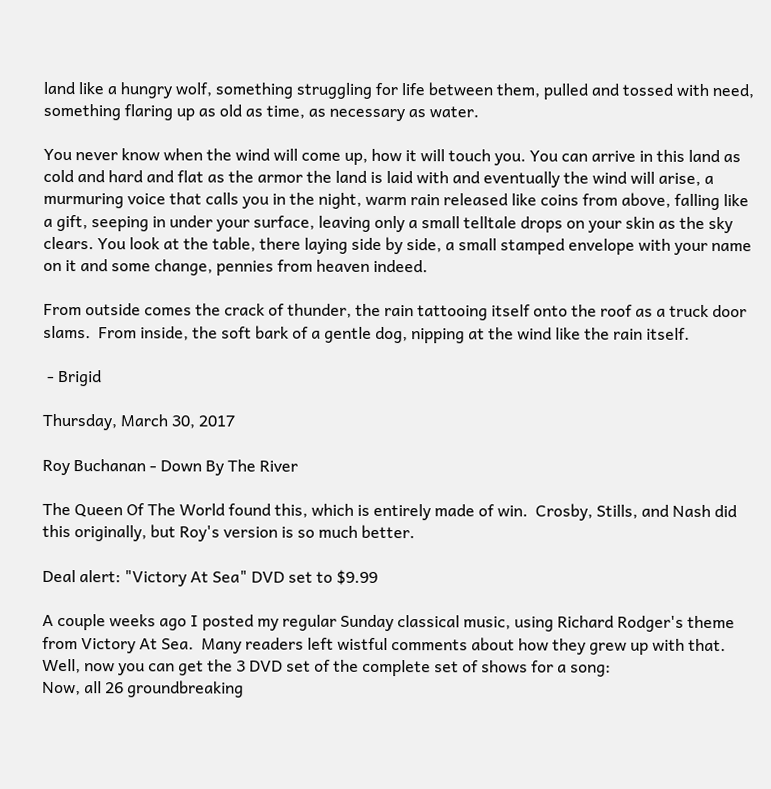land like a hungry wolf, something struggling for life between them, pulled and tossed with need, something flaring up as old as time, as necessary as water.

You never know when the wind will come up, how it will touch you. You can arrive in this land as cold and hard and flat as the armor the land is laid with and eventually the wind will arise, a murmuring voice that calls you in the night, warm rain released like coins from above, falling like a gift, seeping in under your surface, leaving only a small telltale drops on your skin as the sky clears. You look at the table, there laying side by side, a small stamped envelope with your name on it and some change, pennies from heaven indeed.

From outside comes the crack of thunder, the rain tattooing itself onto the roof as a truck door slams.  From inside, the soft bark of a gentle dog, nipping at the wind like the rain itself.

 - Brigid

Thursday, March 30, 2017

Roy Buchanan - Down By The River

The Queen Of The World found this, which is entirely made of win.  Crosby, Stills, and Nash did this originally, but Roy's version is so much better.

Deal alert: "Victory At Sea" DVD set to $9.99

A couple weeks ago I posted my regular Sunday classical music, using Richard Rodger's theme from Victory At Sea.  Many readers left wistful comments about how they grew up with that.  Well, now you can get the 3 DVD set of the complete set of shows for a song:
Now, all 26 groundbreaking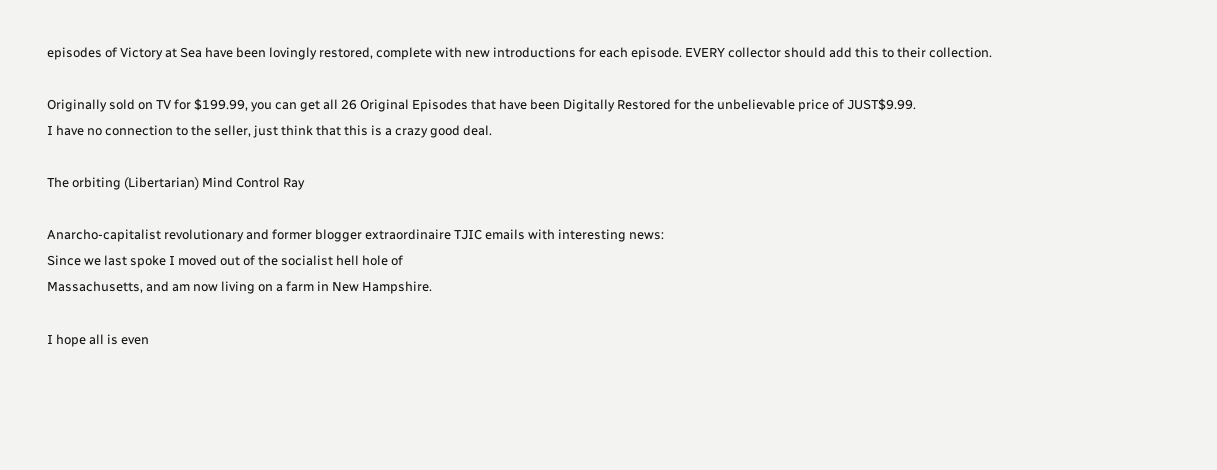episodes of Victory at Sea have been lovingly restored, complete with new introductions for each episode. EVERY collector should add this to their collection.

Originally sold on TV for $199.99, you can get all 26 Original Episodes that have been Digitally Restored for the unbelievable price of JUST$9.99.
I have no connection to the seller, just think that this is a crazy good deal.

The orbiting (Libertarian) Mind Control Ray

Anarcho-capitalist revolutionary and former blogger extraordinaire TJIC emails with interesting news:
Since we last spoke I moved out of the socialist hell hole of
Massachusetts, and am now living on a farm in New Hampshire.

I hope all is even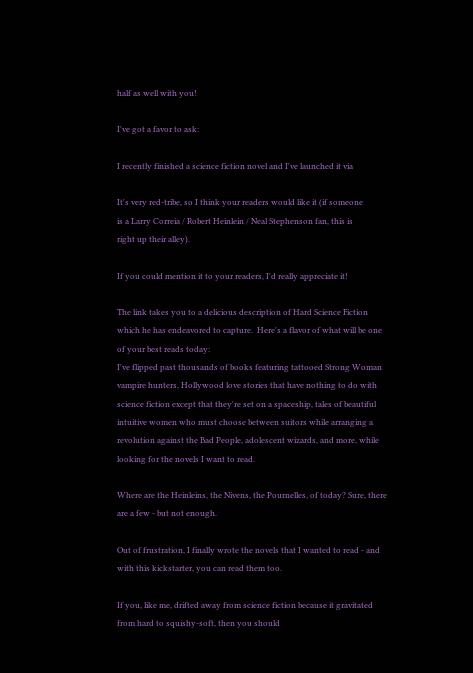half as well with you!

I've got a favor to ask:

I recently finished a science fiction novel and I've launched it via

It's very red-tribe, so I think your readers would like it (if someone
is a Larry Correia / Robert Heinlein / Neal Stephenson fan, this is
right up their alley).

If you could mention it to your readers, I'd really appreciate it!

The link takes you to a delicious description of Hard Science Fiction which he has endeavored to capture.  Here's a flavor of what will be one of your best reads today:
I've flipped past thousands of books featuring tattooed Strong Woman vampire hunters, Hollywood love stories that have nothing to do with science fiction except that they're set on a spaceship, tales of beautiful intuitive women who must choose between suitors while arranging a revolution against the Bad People, adolescent wizards, and more, while looking for the novels I want to read.

Where are the Heinleins, the Nivens, the Pournelles, of today? Sure, there are a few - but not enough.

Out of frustration, I finally wrote the novels that I wanted to read - and with this kickstarter, you can read them too.

If you, like me, drifted away from science fiction because it gravitated from hard to squishy-soft, then you should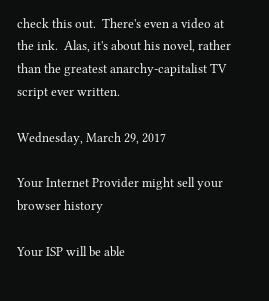check this out.  There's even a video at the ink.  Alas, it's about his novel, rather than the greatest anarchy-capitalist TV script ever written.

Wednesday, March 29, 2017

Your Internet Provider might sell your browser history

Your ISP will be able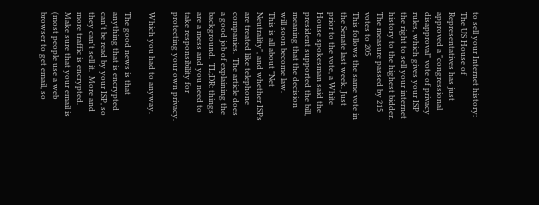to sell your Internet history:
The US House of Representatives has just approved a "congressional disapproval" vote of privacy rules, which gives your ISP the right to sell your internet history to the highest bidder.
The measure passed by 215 votes to 205
This follows the same vote in the Senate last week. Just prior to the vote, a White House spokesman said the president supported the bill, meaning that the decision will soon become law.
This is all about "Net Neutrality", and whether ISPs are treated like telephone companies.  The article does a good job of explaining the background.  TL;DR: things are a mess and you need to take responsibility for protecting your own privacy.

Which you had to anyway.

The good news is that anything that is encrypted can't be read by your ISP, so they can't sell it.  More and more traffic is encrypted.  Make sure that your email is (most people use a web browser to get email, so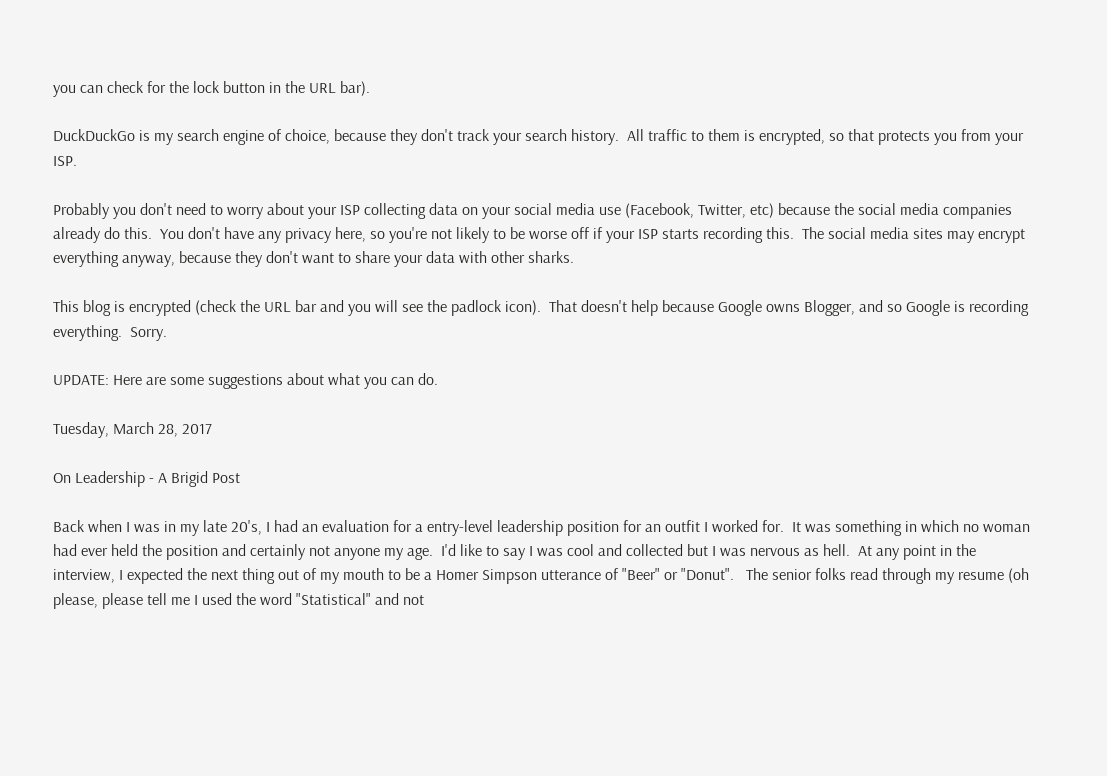you can check for the lock button in the URL bar).

DuckDuckGo is my search engine of choice, because they don't track your search history.  All traffic to them is encrypted, so that protects you from your ISP.

Probably you don't need to worry about your ISP collecting data on your social media use (Facebook, Twitter, etc) because the social media companies already do this.  You don't have any privacy here, so you're not likely to be worse off if your ISP starts recording this.  The social media sites may encrypt everything anyway, because they don't want to share your data with other sharks.

This blog is encrypted (check the URL bar and you will see the padlock icon).  That doesn't help because Google owns Blogger, and so Google is recording everything.  Sorry.

UPDATE: Here are some suggestions about what you can do.

Tuesday, March 28, 2017

On Leadership - A Brigid Post

Back when I was in my late 20's, I had an evaluation for a entry-level leadership position for an outfit I worked for.  It was something in which no woman had ever held the position and certainly not anyone my age.  I'd like to say I was cool and collected but I was nervous as hell.  At any point in the interview, I expected the next thing out of my mouth to be a Homer Simpson utterance of "Beer" or "Donut".   The senior folks read through my resume (oh please, please tell me I used the word "Statistical" and not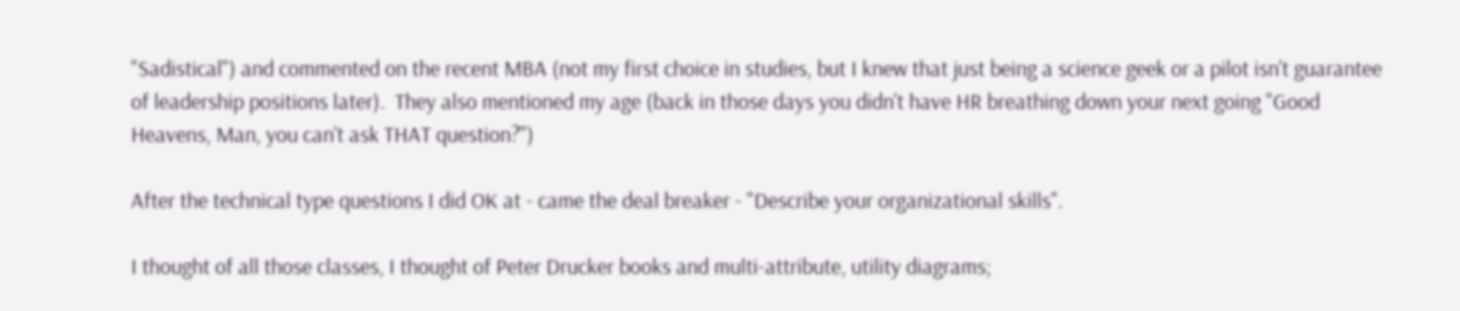"Sadistical") and commented on the recent MBA (not my first choice in studies, but I knew that just being a science geek or a pilot isn't guarantee of leadership positions later).  They also mentioned my age (back in those days you didn't have HR breathing down your next going "Good Heavens, Man, you can't ask THAT question?")

After the technical type questions I did OK at - came the deal breaker - "Describe your organizational skills".

I thought of all those classes, I thought of Peter Drucker books and multi-attribute, utility diagrams;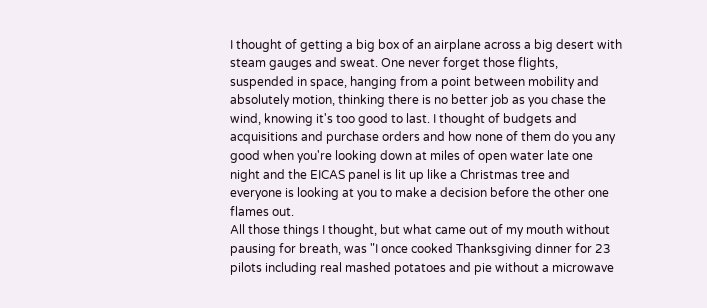I thought of getting a big box of an airplane across a big desert with steam gauges and sweat. One never forget those flights, suspended in space, hanging from a point between mobility and absolutely motion, thinking there is no better job as you chase the wind, knowing it's too good to last. I thought of budgets and acquisitions and purchase orders and how none of them do you any good when you're looking down at miles of open water late one night and the EICAS panel is lit up like a Christmas tree and everyone is looking at you to make a decision before the other one flames out.
All those things I thought, but what came out of my mouth without pausing for breath, was "I once cooked Thanksgiving dinner for 23 pilots including real mashed potatoes and pie without a microwave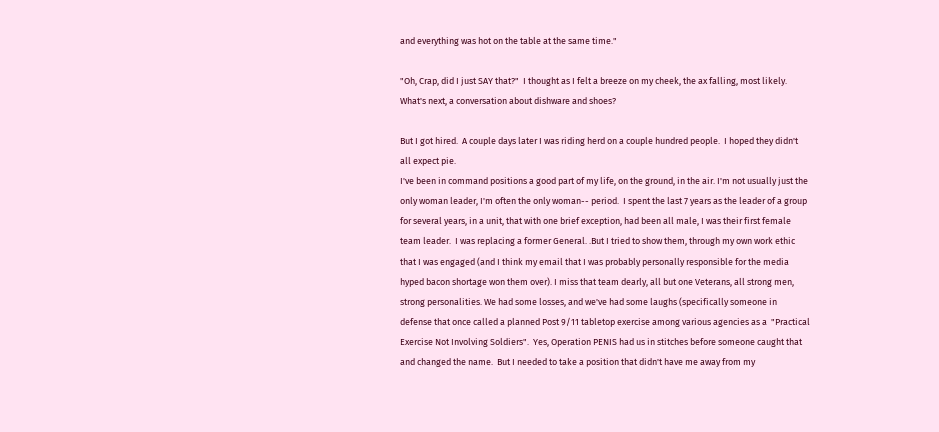and everything was hot on the table at the same time."

"Oh, Crap, did I just SAY that?"  I thought as I felt a breeze on my cheek, the ax falling, most likely. What's next, a conversation about dishware and shoes?

But I got hired.  A couple days later I was riding herd on a couple hundred people.  I hoped they didn't all expect pie.
I've been in command positions a good part of my life, on the ground, in the air. I'm not usually just the only woman leader, I'm often the only woman-- period.  I spent the last 7 years as the leader of a group for several years, in a unit, that with one brief exception, had been all male, I was their first female team leader.  I was replacing a former General. .But I tried to show them, through my own work ethic that I was engaged (and I think my email that I was probably personally responsible for the media hyped bacon shortage won them over). I miss that team dearly, all but one Veterans, all strong men, strong personalities. We had some losses, and we've had some laughs (specifically someone in defense that once called a planned Post 9/11 tabletop exercise among various agencies as a  "Practical Exercise Not Involving Soldiers".  Yes, Operation PENIS had us in stitches before someone caught that and changed the name.  But I needed to take a position that didn't have me away from my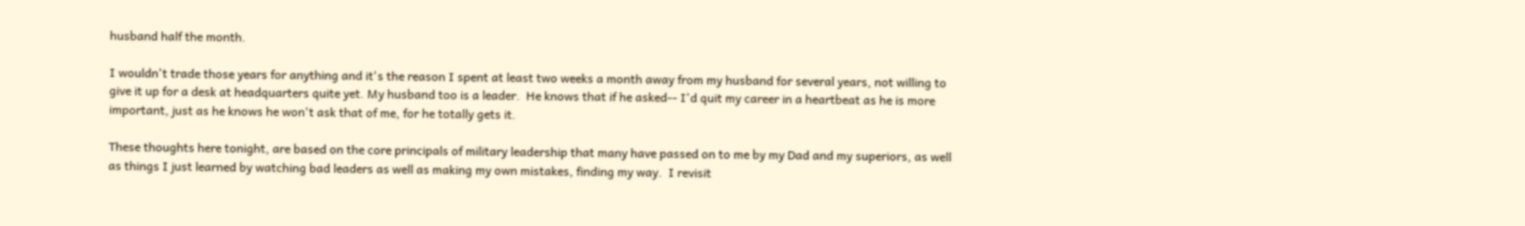husband half the month.

I wouldn't trade those years for anything and it's the reason I spent at least two weeks a month away from my husband for several years, not willing to give it up for a desk at headquarters quite yet. My husband too is a leader.  He knows that if he asked-- I'd quit my career in a heartbeat as he is more important, just as he knows he won't ask that of me, for he totally gets it.

These thoughts here tonight, are based on the core principals of military leadership that many have passed on to me by my Dad and my superiors, as well as things I just learned by watching bad leaders as well as making my own mistakes, finding my way.  I revisit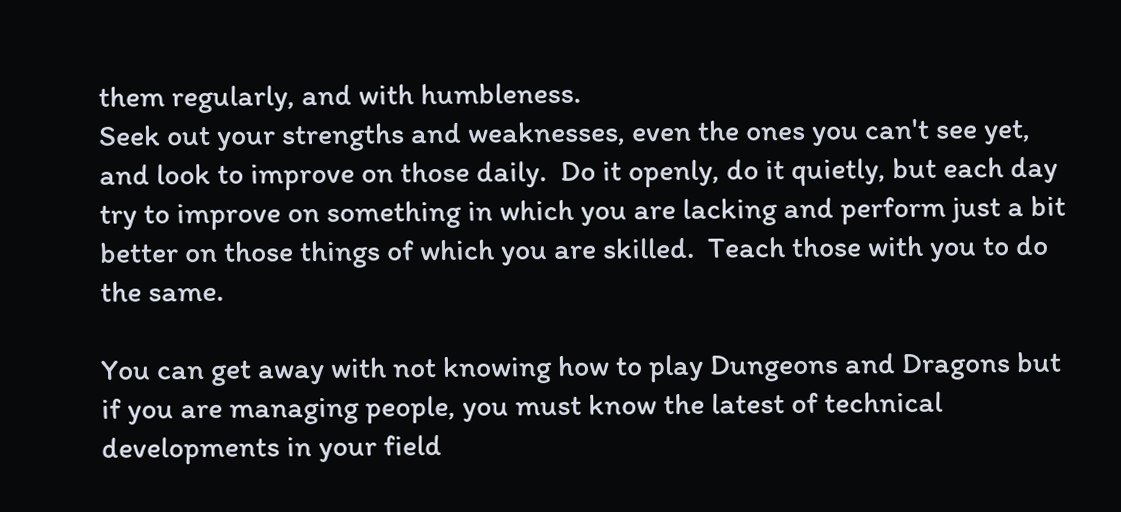them regularly, and with humbleness.
Seek out your strengths and weaknesses, even the ones you can't see yet, and look to improve on those daily.  Do it openly, do it quietly, but each day try to improve on something in which you are lacking and perform just a bit better on those things of which you are skilled.  Teach those with you to do the same.

You can get away with not knowing how to play Dungeons and Dragons but if you are managing people, you must know the latest of technical developments in your field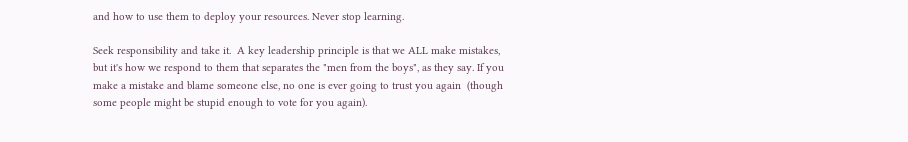and how to use them to deploy your resources. Never stop learning.

Seek responsibility and take it.  A key leadership principle is that we ALL make mistakes, but it's how we respond to them that separates the "men from the boys", as they say. If you make a mistake and blame someone else, no one is ever going to trust you again  (though some people might be stupid enough to vote for you again).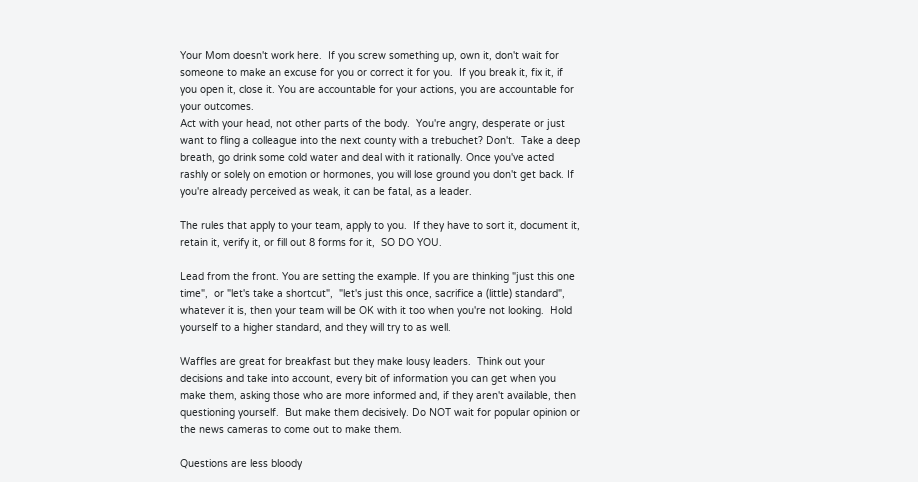Your Mom doesn't work here.  If you screw something up, own it, don't wait for someone to make an excuse for you or correct it for you.  If you break it, fix it, if you open it, close it. You are accountable for your actions, you are accountable for your outcomes.
Act with your head, not other parts of the body.  You're angry, desperate or just want to fling a colleague into the next county with a trebuchet? Don't.  Take a deep breath, go drink some cold water and deal with it rationally. Once you've acted rashly or solely on emotion or hormones, you will lose ground you don't get back. If you're already perceived as weak, it can be fatal, as a leader.

The rules that apply to your team, apply to you.  If they have to sort it, document it, retain it, verify it, or fill out 8 forms for it,  SO DO YOU.

Lead from the front. You are setting the example. If you are thinking "just this one time",  or "let's take a shortcut",  "let's just this once, sacrifice a (little) standard", whatever it is, then your team will be OK with it too when you're not looking.  Hold yourself to a higher standard, and they will try to as well.

Waffles are great for breakfast but they make lousy leaders.  Think out your decisions and take into account, every bit of information you can get when you make them, asking those who are more informed and, if they aren't available, then questioning yourself.  But make them decisively. Do NOT wait for popular opinion or the news cameras to come out to make them.

Questions are less bloody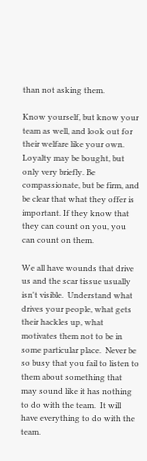than not asking them.

Know yourself, but know your team as well, and look out for their welfare like your own.  Loyalty may be bought, but only very briefly. Be compassionate, but be firm, and be clear that what they offer is important. If they know that they can count on you, you can count on them.

We all have wounds that drive us and the scar tissue usually isn't visible.  Understand what drives your people, what gets their hackles up, what motivates them not to be in some particular place.  Never be so busy that you fail to listen to them about something that may sound like it has nothing to do with the team.  It will have everything to do with the team.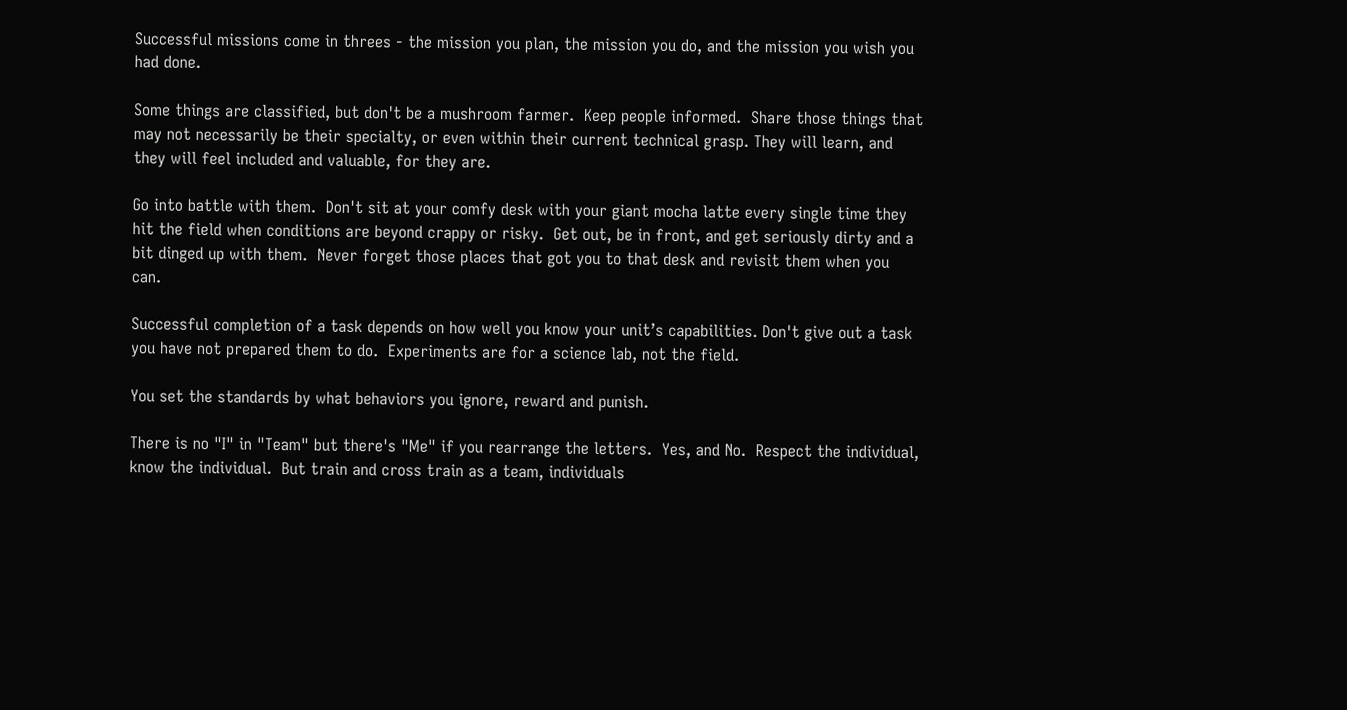Successful missions come in threes - the mission you plan, the mission you do, and the mission you wish you had done.

Some things are classified, but don't be a mushroom farmer.  Keep people informed.  Share those things that may not necessarily be their specialty, or even within their current technical grasp. They will learn, and they will feel included and valuable, for they are.

Go into battle with them.  Don't sit at your comfy desk with your giant mocha latte every single time they hit the field when conditions are beyond crappy or risky.  Get out, be in front, and get seriously dirty and a bit dinged up with them.  Never forget those places that got you to that desk and revisit them when you can.

Successful completion of a task depends on how well you know your unit’s capabilities. Don't give out a task you have not prepared them to do.  Experiments are for a science lab, not the field.

You set the standards by what behaviors you ignore, reward and punish.

There is no "I" in "Team" but there's "Me" if you rearrange the letters.  Yes, and No.  Respect the individual, know the individual.  But train and cross train as a team, individuals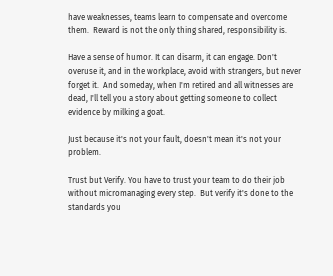have weaknesses, teams learn to compensate and overcome them.  Reward is not the only thing shared, responsibility is.

Have a sense of humor. It can disarm, it can engage. Don't overuse it, and in the workplace, avoid with strangers, but never forget it.  And someday, when I'm retired and all witnesses are dead, I'll tell you a story about getting someone to collect evidence by milking a goat.

Just because it's not your fault, doesn't mean it's not your problem.

Trust but Verify. You have to trust your team to do their job without micromanaging every step.  But verify it's done to the standards you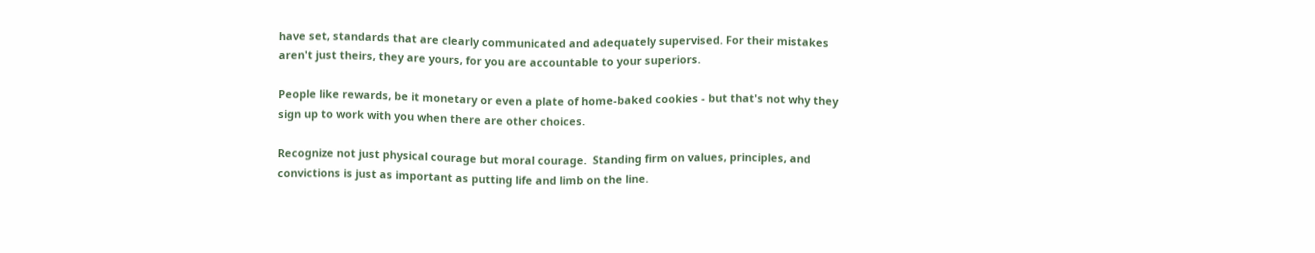have set, standards that are clearly communicated and adequately supervised. For their mistakes aren't just theirs, they are yours, for you are accountable to your superiors.

People like rewards, be it monetary or even a plate of home-baked cookies - but that's not why they sign up to work with you when there are other choices.

Recognize not just physical courage but moral courage.  Standing firm on values, principles, and convictions is just as important as putting life and limb on the line.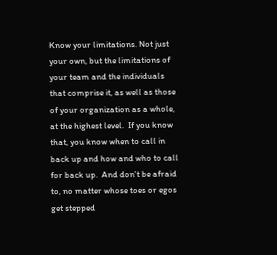Know your limitations. Not just your own, but the limitations of your team and the individuals that comprise it, as well as those of your organization as a whole, at the highest level.  If you know that, you know when to call in back up and how and who to call for back up.  And don't be afraid to, no matter whose toes or egos get stepped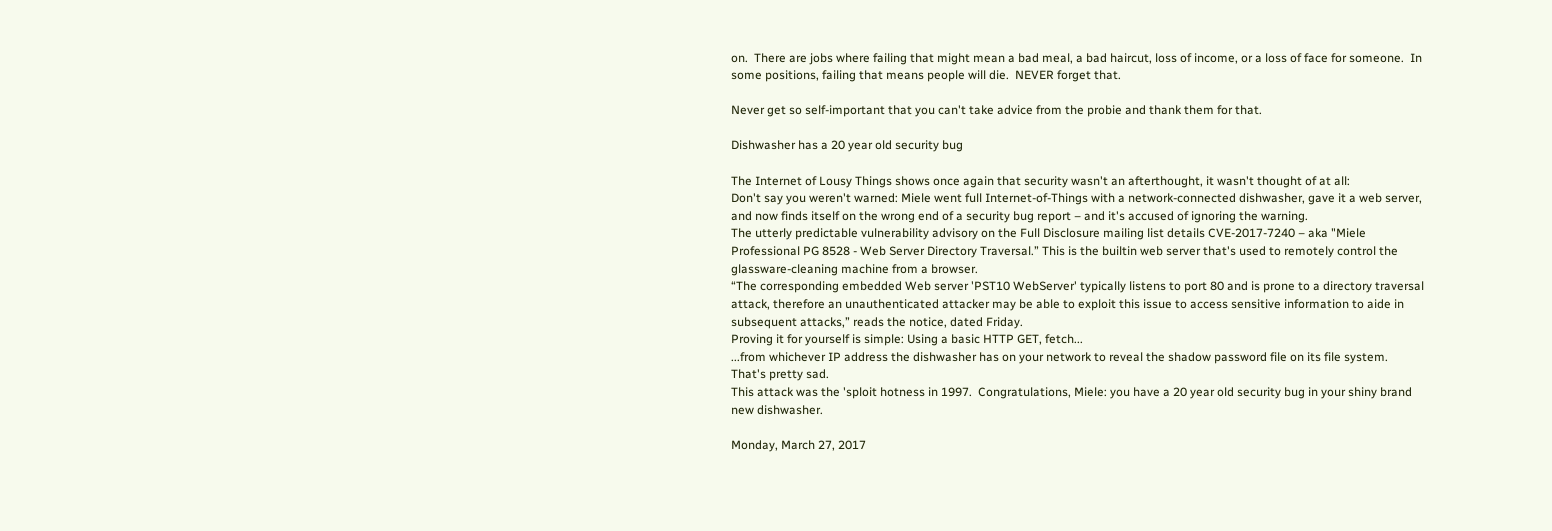on.  There are jobs where failing that might mean a bad meal, a bad haircut, loss of income, or a loss of face for someone.  In some positions, failing that means people will die.  NEVER forget that.

Never get so self-important that you can't take advice from the probie and thank them for that.

Dishwasher has a 20 year old security bug

The Internet of Lousy Things shows once again that security wasn't an afterthought, it wasn't thought of at all:
Don't say you weren't warned: Miele went full Internet-of-Things with a network-connected dishwasher, gave it a web server, and now finds itself on the wrong end of a security bug report – and it's accused of ignoring the warning.
The utterly predictable vulnerability advisory on the Full Disclosure mailing list details CVE-2017-7240 – aka "Miele Professional PG 8528 - Web Server Directory Traversal.” This is the builtin web server that's used to remotely control the glassware-cleaning machine from a browser.
“The corresponding embedded Web server 'PST10 WebServer' typically listens to port 80 and is prone to a directory traversal attack, therefore an unauthenticated attacker may be able to exploit this issue to access sensitive information to aide in subsequent attacks,” reads the notice, dated Friday.
Proving it for yourself is simple: Using a basic HTTP GET, fetch...
...from whichever IP address the dishwasher has on your network to reveal the shadow password file on its file system. That's pretty sad.
This attack was the 'sploit hotness in 1997.  Congratulations, Miele: you have a 20 year old security bug in your shiny brand new dishwasher.

Monday, March 27, 2017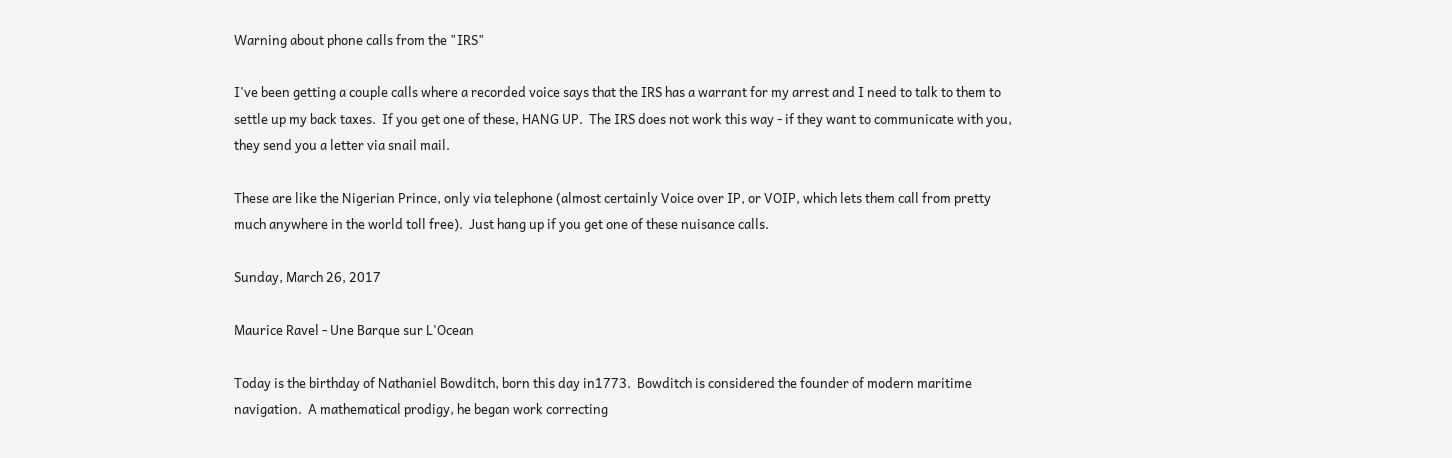Warning about phone calls from the "IRS"

I've been getting a couple calls where a recorded voice says that the IRS has a warrant for my arrest and I need to talk to them to settle up my back taxes.  If you get one of these, HANG UP.  The IRS does not work this way - if they want to communicate with you, they send you a letter via snail mail.

These are like the Nigerian Prince, only via telephone (almost certainly Voice over IP, or VOIP, which lets them call from pretty much anywhere in the world toll free).  Just hang up if you get one of these nuisance calls.

Sunday, March 26, 2017

Maurice Ravel - Une Barque sur L'Ocean

Today is the birthday of Nathaniel Bowditch, born this day in1773.  Bowditch is considered the founder of modern maritime navigation.  A mathematical prodigy, he began work correcting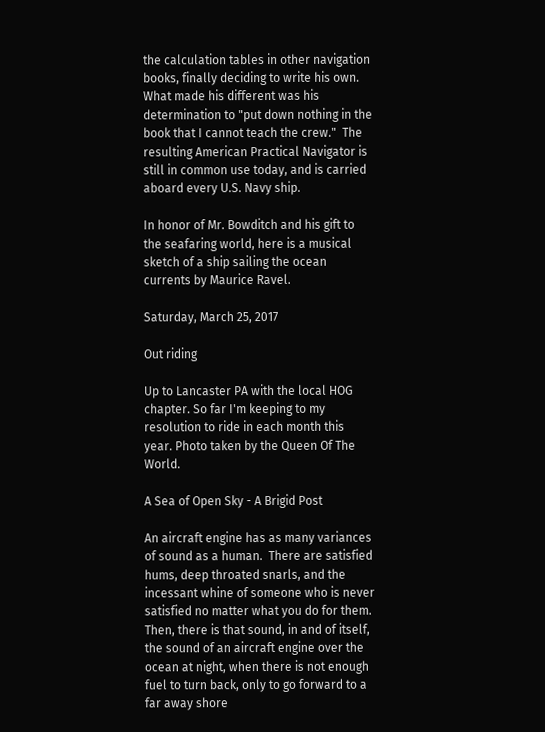the calculation tables in other navigation books, finally deciding to write his own.  What made his different was his determination to "put down nothing in the book that I cannot teach the crew."  The resulting American Practical Navigator is still in common use today, and is carried aboard every U.S. Navy ship.

In honor of Mr. Bowditch and his gift to the seafaring world, here is a musical sketch of a ship sailing the ocean currents by Maurice Ravel.

Saturday, March 25, 2017

Out riding

Up to Lancaster PA with the local HOG chapter. So far I'm keeping to my resolution to ride in each month this year. Photo taken by the Queen Of The World.

A Sea of Open Sky - A Brigid Post

An aircraft engine has as many variances of sound as a human.  There are satisfied hums, deep throated snarls, and the incessant whine of someone who is never satisfied no matter what you do for them.  Then, there is that sound, in and of itself, the sound of an aircraft engine over the ocean at night, when there is not enough fuel to turn back, only to go forward to a far away shore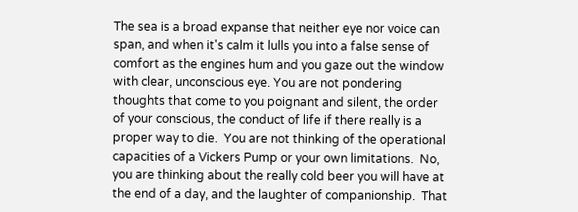The sea is a broad expanse that neither eye nor voice can span, and when it's calm it lulls you into a false sense of comfort as the engines hum and you gaze out the window with clear, unconscious eye. You are not pondering thoughts that come to you poignant and silent, the order of your conscious, the conduct of life if there really is a proper way to die.  You are not thinking of the operational capacities of a Vickers Pump or your own limitations.  No, you are thinking about the really cold beer you will have at the end of a day, and the laughter of companionship.  That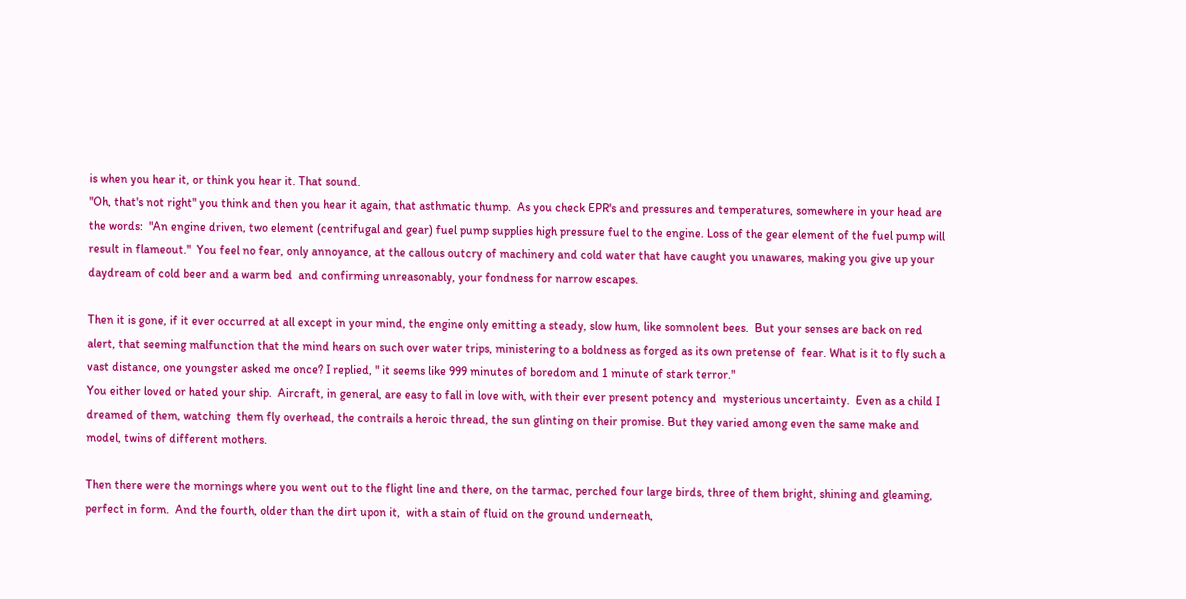is when you hear it, or think you hear it. That sound.
"Oh, that's not right" you think and then you hear it again, that asthmatic thump.  As you check EPR's and pressures and temperatures, somewhere in your head are the words:  "An engine driven, two element (centrifugal and gear) fuel pump supplies high pressure fuel to the engine. Loss of the gear element of the fuel pump will result in flameout."  You feel no fear, only annoyance, at the callous outcry of machinery and cold water that have caught you unawares, making you give up your daydream of cold beer and a warm bed  and confirming unreasonably, your fondness for narrow escapes.

Then it is gone, if it ever occurred at all except in your mind, the engine only emitting a steady, slow hum, like somnolent bees.  But your senses are back on red alert, that seeming malfunction that the mind hears on such over water trips, ministering to a boldness as forged as its own pretense of  fear. What is it to fly such a vast distance, one youngster asked me once? I replied, " it seems like 999 minutes of boredom and 1 minute of stark terror."
You either loved or hated your ship.  Aircraft, in general, are easy to fall in love with, with their ever present potency and  mysterious uncertainty.  Even as a child I dreamed of them, watching  them fly overhead, the contrails a heroic thread, the sun glinting on their promise. But they varied among even the same make and model, twins of different mothers.

Then there were the mornings where you went out to the flight line and there, on the tarmac, perched four large birds, three of them bright, shining and gleaming, perfect in form.  And the fourth, older than the dirt upon it,  with a stain of fluid on the ground underneath,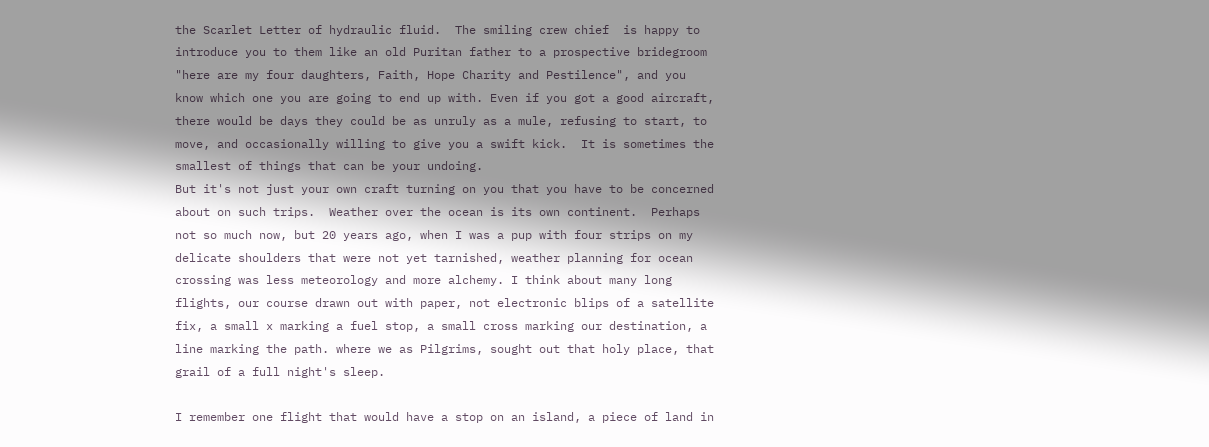the Scarlet Letter of hydraulic fluid.  The smiling crew chief  is happy to introduce you to them like an old Puritan father to a prospective bridegroom "here are my four daughters, Faith, Hope Charity and Pestilence", and you know which one you are going to end up with. Even if you got a good aircraft,  there would be days they could be as unruly as a mule, refusing to start, to move, and occasionally willing to give you a swift kick.  It is sometimes the smallest of things that can be your undoing.
But it's not just your own craft turning on you that you have to be concerned about on such trips.  Weather over the ocean is its own continent.  Perhaps not so much now, but 20 years ago, when I was a pup with four strips on my delicate shoulders that were not yet tarnished, weather planning for ocean crossing was less meteorology and more alchemy. I think about many long flights, our course drawn out with paper, not electronic blips of a satellite fix, a small x marking a fuel stop, a small cross marking our destination, a line marking the path. where we as Pilgrims, sought out that holy place, that grail of a full night's sleep.

I remember one flight that would have a stop on an island, a piece of land in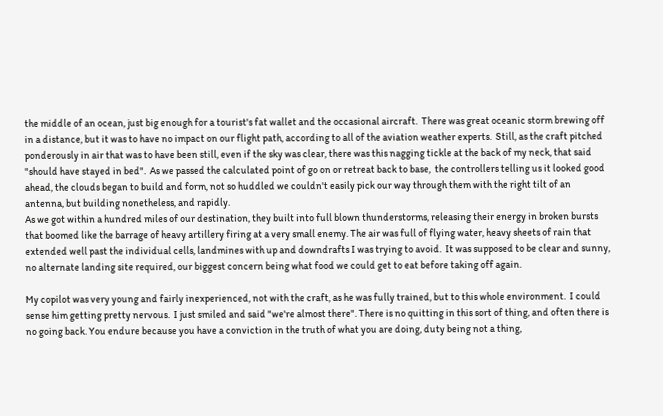the middle of an ocean, just big enough for a tourist's fat wallet and the occasional aircraft.  There was great oceanic storm brewing off in a distance, but it was to have no impact on our flight path, according to all of the aviation weather experts.  Still, as the craft pitched ponderously in air that was to have been still, even if the sky was clear, there was this nagging tickle at the back of my neck, that said "should have stayed in bed".  As we passed the calculated point of go on or retreat back to base,  the controllers telling us it looked good ahead, the clouds began to build and form, not so huddled we couldn't easily pick our way through them with the right tilt of an antenna, but building nonetheless, and rapidly.
As we got within a hundred miles of our destination, they built into full blown thunderstorms, releasing their energy in broken bursts that boomed like the barrage of heavy artillery firing at a very small enemy. The air was full of flying water, heavy sheets of rain that extended well past the individual cells, landmines with up and downdrafts I was trying to avoid.  It was supposed to be clear and sunny, no alternate landing site required, our biggest concern being what food we could get to eat before taking off again.

My copilot was very young and fairly inexperienced, not with the craft, as he was fully trained, but to this whole environment.  I could sense him getting pretty nervous.  I just smiled and said "we're almost there". There is no quitting in this sort of thing, and often there is no going back. You endure because you have a conviction in the truth of what you are doing, duty being not a thing,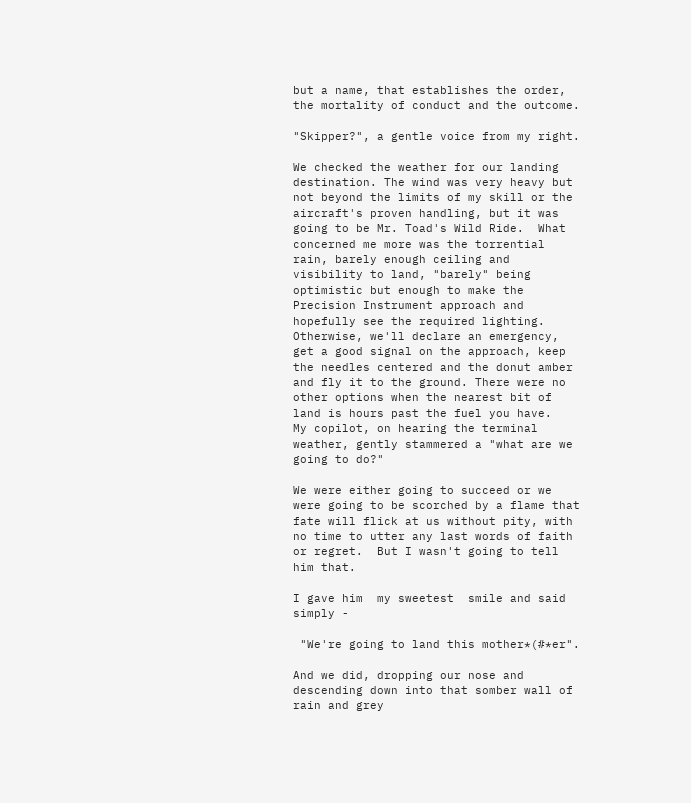but a name, that establishes the order, the mortality of conduct and the outcome.

"Skipper?", a gentle voice from my right.

We checked the weather for our landing destination. The wind was very heavy but not beyond the limits of my skill or the aircraft's proven handling, but it was going to be Mr. Toad's Wild Ride.  What concerned me more was the torrential rain, barely enough ceiling and visibility to land, "barely" being optimistic but enough to make the  Precision Instrument approach and hopefully see the required lighting.  Otherwise, we'll declare an emergency, get a good signal on the approach, keep the needles centered and the donut amber and fly it to the ground. There were no other options when the nearest bit of land is hours past the fuel you have.
My copilot, on hearing the terminal weather, gently stammered a "what are we going to do?"

We were either going to succeed or we were going to be scorched by a flame that fate will flick at us without pity, with no time to utter any last words of faith or regret.  But I wasn't going to tell him that.

I gave him  my sweetest  smile and said simply -

 "We're going to land this mother*(#*er".

And we did, dropping our nose and descending down into that somber wall of rain and grey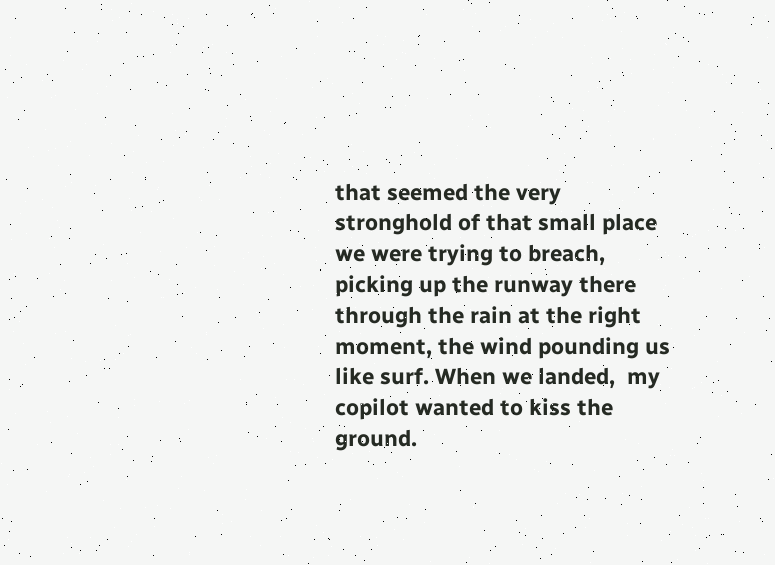that seemed the very stronghold of that small place we were trying to breach, picking up the runway there through the rain at the right moment, the wind pounding us like surf. When we landed,  my copilot wanted to kiss the ground.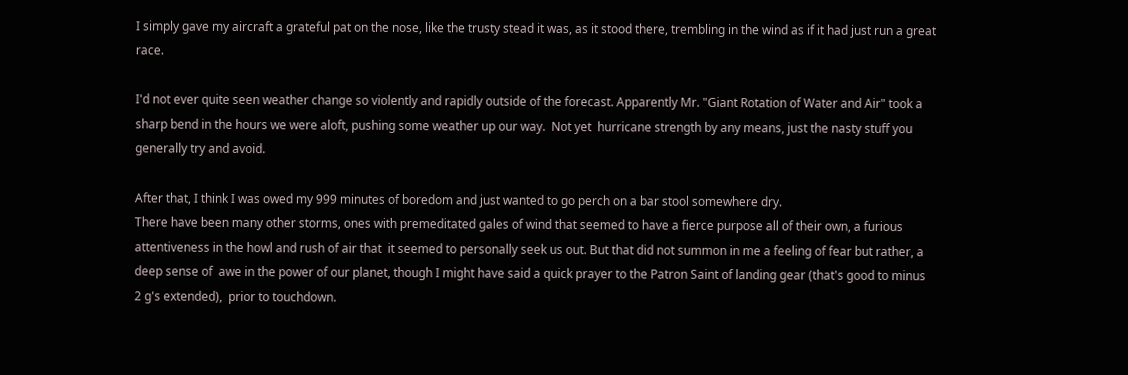I simply gave my aircraft a grateful pat on the nose, like the trusty stead it was, as it stood there, trembling in the wind as if it had just run a great race.

I'd not ever quite seen weather change so violently and rapidly outside of the forecast. Apparently Mr. "Giant Rotation of Water and Air" took a sharp bend in the hours we were aloft, pushing some weather up our way.  Not yet  hurricane strength by any means, just the nasty stuff you generally try and avoid.

After that, I think I was owed my 999 minutes of boredom and just wanted to go perch on a bar stool somewhere dry.
There have been many other storms, ones with premeditated gales of wind that seemed to have a fierce purpose all of their own, a furious attentiveness in the howl and rush of air that  it seemed to personally seek us out. But that did not summon in me a feeling of fear but rather, a deep sense of  awe in the power of our planet, though I might have said a quick prayer to the Patron Saint of landing gear (that's good to minus 2 g's extended),  prior to touchdown.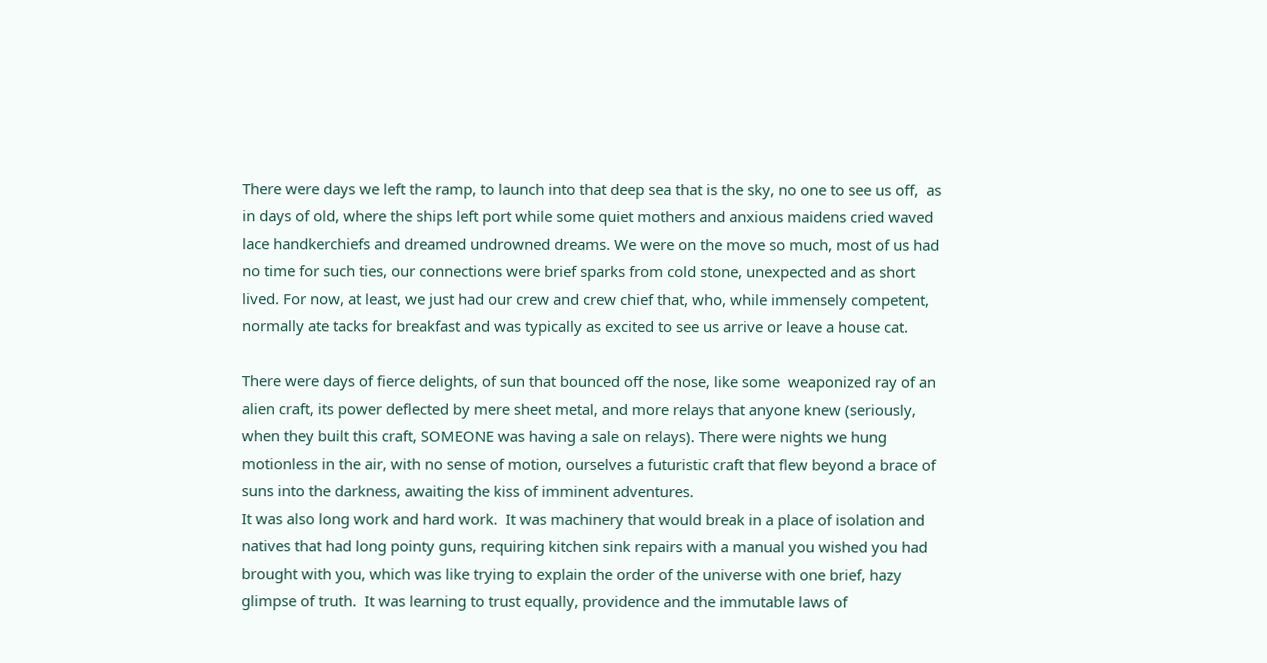There were days we left the ramp, to launch into that deep sea that is the sky, no one to see us off,  as in days of old, where the ships left port while some quiet mothers and anxious maidens cried waved lace handkerchiefs and dreamed undrowned dreams. We were on the move so much, most of us had no time for such ties, our connections were brief sparks from cold stone, unexpected and as short lived. For now, at least, we just had our crew and crew chief that, who, while immensely competent, normally ate tacks for breakfast and was typically as excited to see us arrive or leave a house cat.

There were days of fierce delights, of sun that bounced off the nose, like some  weaponized ray of an alien craft, its power deflected by mere sheet metal, and more relays that anyone knew (seriously, when they built this craft, SOMEONE was having a sale on relays). There were nights we hung motionless in the air, with no sense of motion, ourselves a futuristic craft that flew beyond a brace of suns into the darkness, awaiting the kiss of imminent adventures.
It was also long work and hard work.  It was machinery that would break in a place of isolation and natives that had long pointy guns, requiring kitchen sink repairs with a manual you wished you had brought with you, which was like trying to explain the order of the universe with one brief, hazy glimpse of truth.  It was learning to trust equally, providence and the immutable laws of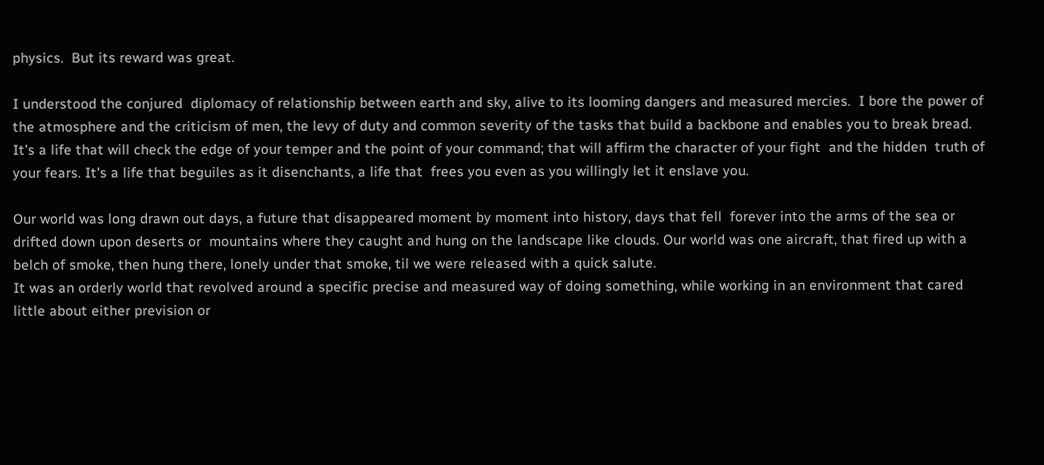physics.  But its reward was great.

I understood the conjured  diplomacy of relationship between earth and sky, alive to its looming dangers and measured mercies.  I bore the power of the atmosphere and the criticism of men, the levy of duty and common severity of the tasks that build a backbone and enables you to break bread.  It's a life that will check the edge of your temper and the point of your command; that will affirm the character of your fight  and the hidden  truth of your fears. It's a life that beguiles as it disenchants, a life that  frees you even as you willingly let it enslave you.

Our world was long drawn out days, a future that disappeared moment by moment into history, days that fell  forever into the arms of the sea or drifted down upon deserts or  mountains where they caught and hung on the landscape like clouds. Our world was one aircraft, that fired up with a belch of smoke, then hung there, lonely under that smoke, til we were released with a quick salute.
It was an orderly world that revolved around a specific precise and measured way of doing something, while working in an environment that cared little about either prevision or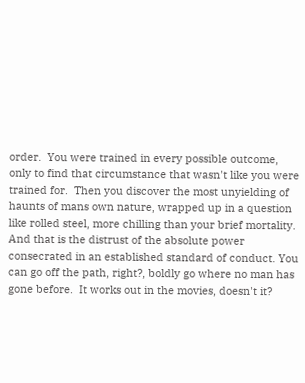order.  You were trained in every possible outcome, only to find that circumstance that wasn't like you were trained for.  Then you discover the most unyielding of haunts of mans own nature, wrapped up in a question like rolled steel, more chilling than your brief mortality.  And that is the distrust of the absolute power consecrated in an established standard of conduct. You can go off the path, right?, boldly go where no man has gone before.  It works out in the movies, doesn't it?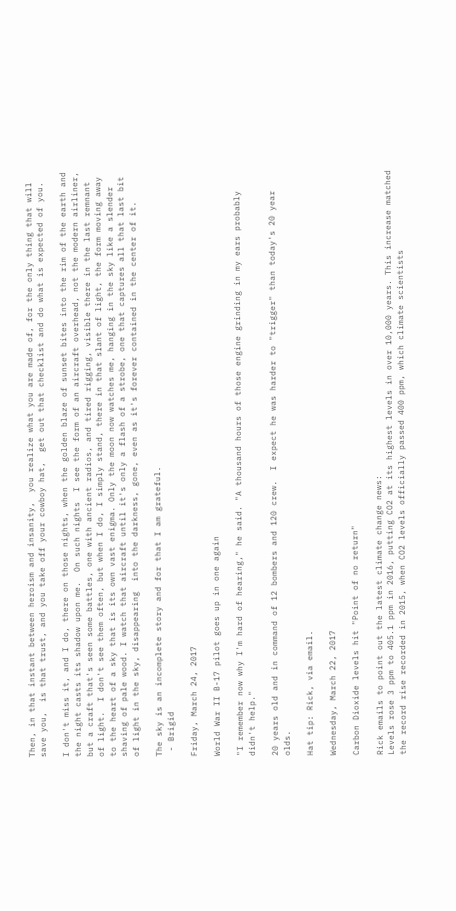Then, in that instant between heroism and insanity,  you realize what you are made of, for the only thing that will save you,  is that trust, and you take off your cowboy hat,  get out that checklist and do what is expected of you.

I don't miss it, and I do, there on those nights, when the golden blaze of sunset bites into the rim of the earth and the night casts its shadow upon me.  On such nights  I see the form of an aircraft overhead, not the modern airliner,  but a craft that's seen some battles, one with ancient radios, and tired rigging, visible there in the last remnant of light.  I don't see them often, but when I do, I simply stand, there in that slant of light, the form moving away to the heart of a sky that is its own vast enigma. Only the moon now watches me, hanging in the sky like a slender shaving of pale wood. I watch that aircraft until it's only a flash of a strobe, one that captures all that last bit of light in the sky, disappearing  into the darkness, gone, even as it's forever contained in the center of it.

The sky is an incomplete story and for that I am grateful.
 - Brigid

Friday, March 24, 2017

World War II B-17 pilot goes up in one again

"I remember now why I'm hard of hearing," he said. "A thousand hours of those engine grinding in my ears probably didn't help."

20 years old and in command of 12 bombers and 120 crew.  I expect he was harder to "trigger" than today's 20 year olds.

Hat tip: Rick, via email.

Wednesday, March 22, 2017

Carbon Dioxide levels hit "Point of no return"

Rick emails to point out the latest climate change news:
Levels rose 3 ppm to 405.1 ppm in 2016, putting CO2 at its highest levels in over 10,000 years. This increase matched the record rise recorded in 2015, when CO2 levels officially passed 400 ppm, which climate scientists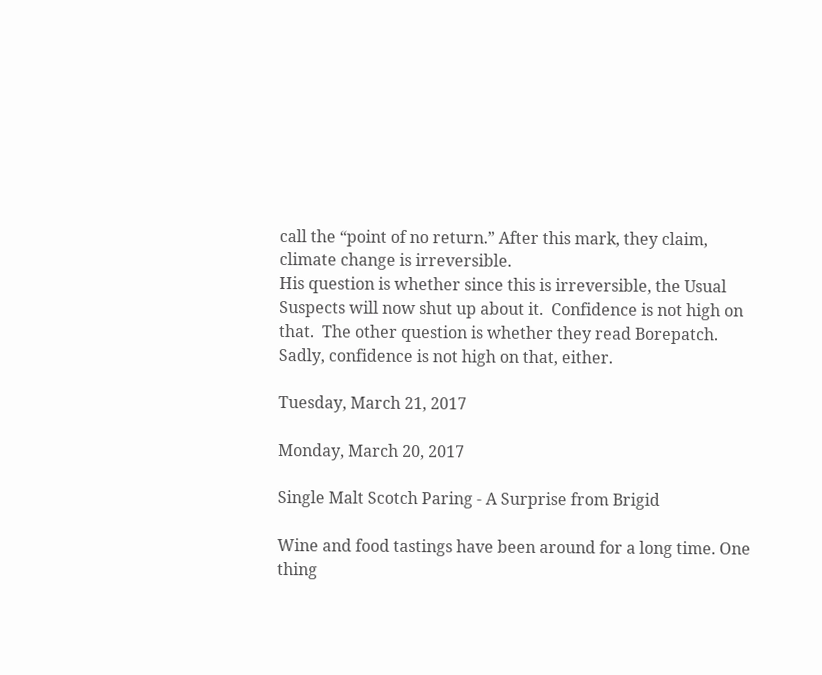call the “point of no return.” After this mark, they claim, climate change is irreversible.
His question is whether since this is irreversible, the Usual Suspects will now shut up about it.  Confidence is not high on that.  The other question is whether they read Borepatch.  Sadly, confidence is not high on that, either.

Tuesday, March 21, 2017

Monday, March 20, 2017

Single Malt Scotch Paring - A Surprise from Brigid

Wine and food tastings have been around for a long time. One thing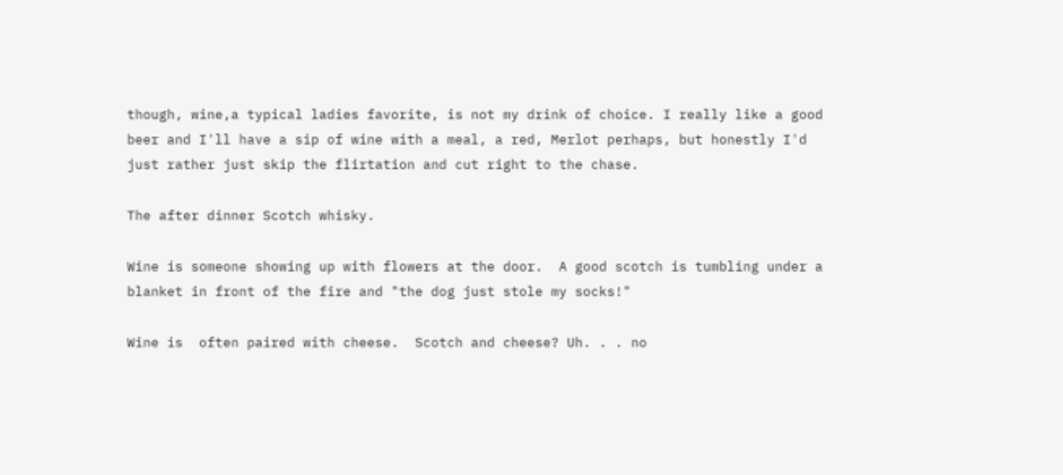though, wine,a typical ladies favorite, is not my drink of choice. I really like a good beer and I'll have a sip of wine with a meal, a red, Merlot perhaps, but honestly I'd just rather just skip the flirtation and cut right to the chase.

The after dinner Scotch whisky.

Wine is someone showing up with flowers at the door.  A good scotch is tumbling under a blanket in front of the fire and "the dog just stole my socks!"

Wine is  often paired with cheese.  Scotch and cheese? Uh. . . no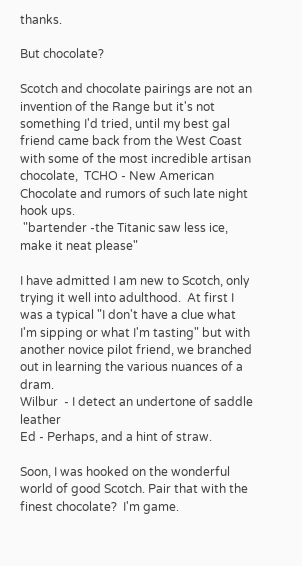thanks.

But chocolate?

Scotch and chocolate pairings are not an invention of the Range but it's not something I'd tried, until my best gal friend came back from the West Coast with some of the most incredible artisan chocolate,  TCHO - New American Chocolate and rumors of such late night hook ups.
 "bartender -the Titanic saw less ice, make it neat please"

I have admitted I am new to Scotch, only trying it well into adulthood.  At first I was a typical "I don't have a clue what I'm sipping or what I'm tasting" but with another novice pilot friend, we branched out in learning the various nuances of a dram.
Wilbur  - I detect an undertone of saddle leather
Ed - Perhaps, and a hint of straw.

Soon, I was hooked on the wonderful world of good Scotch. Pair that with the finest chocolate?  I'm game.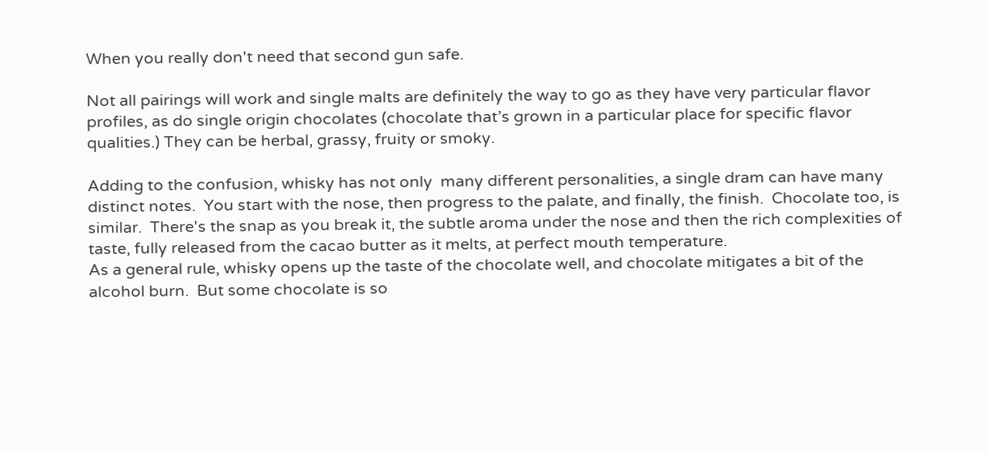When you really don't need that second gun safe.

Not all pairings will work and single malts are definitely the way to go as they have very particular flavor profiles, as do single origin chocolates (chocolate that’s grown in a particular place for specific flavor qualities.) They can be herbal, grassy, fruity or smoky.

Adding to the confusion, whisky has not only  many different personalities, a single dram can have many distinct notes.  You start with the nose, then progress to the palate, and finally, the finish.  Chocolate too, is similar.  There's the snap as you break it, the subtle aroma under the nose and then the rich complexities of taste, fully released from the cacao butter as it melts, at perfect mouth temperature.
As a general rule, whisky opens up the taste of the chocolate well, and chocolate mitigates a bit of the alcohol burn.  But some chocolate is so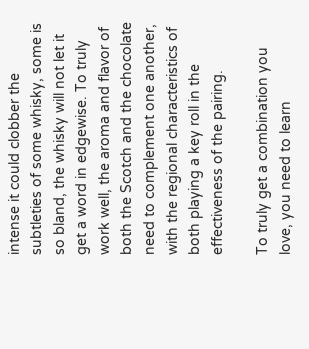intense it could clobber the subtleties of some whisky, some is so bland, the whisky will not let it get a word in edgewise. To truly work well, the aroma and flavor of both the Scotch and the chocolate need to complement one another, with the regional characteristics of both playing a key roll in the effectiveness of the pairing.

To truly get a combination you love, you need to learn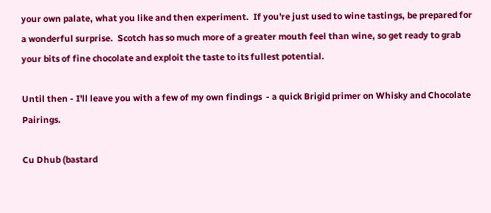your own palate, what you like and then experiment.  If you're just used to wine tastings, be prepared for a wonderful surprise.  Scotch has so much more of a greater mouth feel than wine, so get ready to grab your bits of fine chocolate and exploit the taste to its fullest potential.

Until then - I'll leave you with a few of my own findings  - a quick Brigid primer on Whisky and Chocolate Pairings.

Cu Dhub (bastard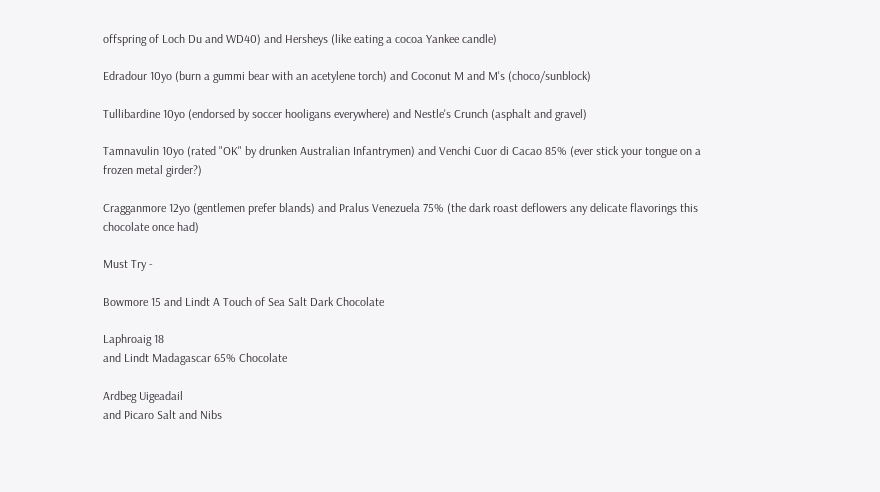offspring of Loch Du and WD40) and Hersheys (like eating a cocoa Yankee candle)

Edradour 10yo (burn a gummi bear with an acetylene torch) and Coconut M and M's (choco/sunblock)

Tullibardine 10yo (endorsed by soccer hooligans everywhere) and Nestle's Crunch (asphalt and gravel)

Tamnavulin 10yo (rated "OK" by drunken Australian Infantrymen) and Venchi Cuor di Cacao 85% (ever stick your tongue on a frozen metal girder?)

Cragganmore 12yo (gentlemen prefer blands) and Pralus Venezuela 75% (the dark roast deflowers any delicate flavorings this chocolate once had)

Must Try -

Bowmore 15 and Lindt A Touch of Sea Salt Dark Chocolate

Laphroaig 18
and Lindt Madagascar 65% Chocolate

Ardbeg Uigeadail
and Picaro Salt and Nibs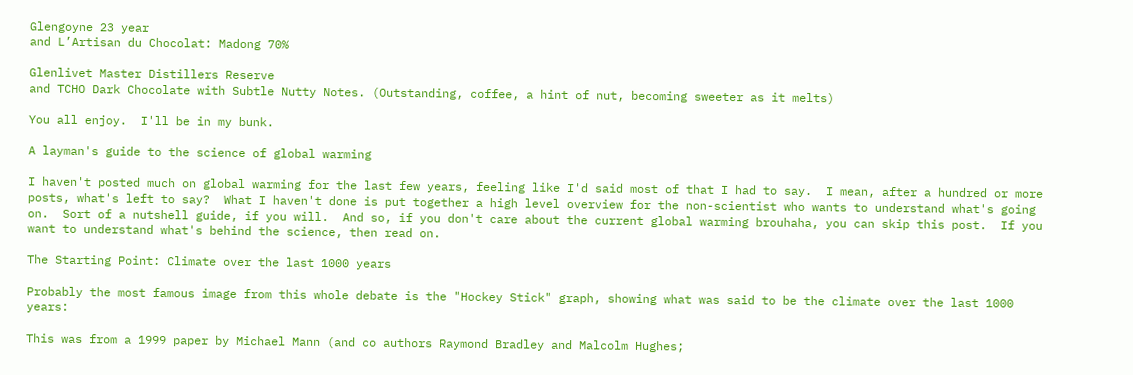Glengoyne 23 year
and L’Artisan du Chocolat: Madong 70%

Glenlivet Master Distillers Reserve
and TCHO Dark Chocolate with Subtle Nutty Notes. (Outstanding, coffee, a hint of nut, becoming sweeter as it melts)

You all enjoy.  I'll be in my bunk.

A layman's guide to the science of global warming

I haven't posted much on global warming for the last few years, feeling like I'd said most of that I had to say.  I mean, after a hundred or more posts, what's left to say?  What I haven't done is put together a high level overview for the non-scientist who wants to understand what's going on.  Sort of a nutshell guide, if you will.  And so, if you don't care about the current global warming brouhaha, you can skip this post.  If you want to understand what's behind the science, then read on.

The Starting Point: Climate over the last 1000 years

Probably the most famous image from this whole debate is the "Hockey Stick" graph, showing what was said to be the climate over the last 1000 years:

This was from a 1999 paper by Michael Mann (and co authors Raymond Bradley and Malcolm Hughes;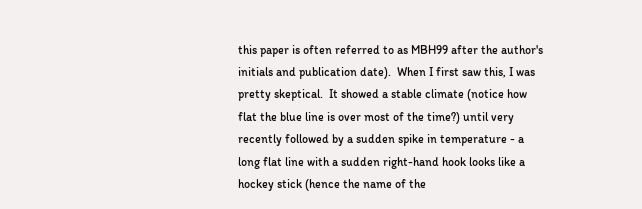this paper is often referred to as MBH99 after the author's initials and publication date).  When I first saw this, I was pretty skeptical.  It showed a stable climate (notice how flat the blue line is over most of the time?) until very recently followed by a sudden spike in temperature - a long flat line with a sudden right-hand hook looks like a hockey stick (hence the name of the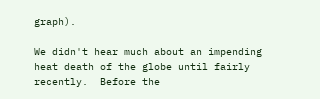graph).

We didn't hear much about an impending heat death of the globe until fairly recently.  Before the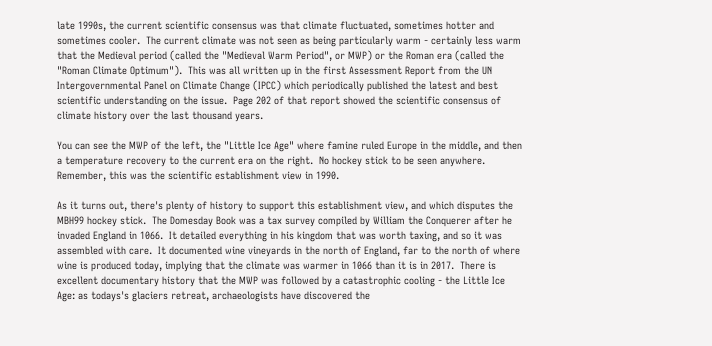late 1990s, the current scientific consensus was that climate fluctuated, sometimes hotter and sometimes cooler.  The current climate was not seen as being particularly warm - certainly less warm that the Medieval period (called the "Medieval Warm Period", or MWP) or the Roman era (called the "Roman Climate Optimum").  This was all written up in the first Assessment Report from the UN Intergovernmental Panel on Climate Change (IPCC) which periodically published the latest and best scientific understanding on the issue.  Page 202 of that report showed the scientific consensus of climate history over the last thousand years.

You can see the MWP of the left, the "Little Ice Age" where famine ruled Europe in the middle, and then a temperature recovery to the current era on the right.  No hockey stick to be seen anywhere.  Remember, this was the scientific establishment view in 1990.

As it turns out, there's plenty of history to support this establishment view, and which disputes the MBH99 hockey stick.  The Domesday Book was a tax survey compiled by William the Conquerer after he invaded England in 1066.  It detailed everything in his kingdom that was worth taxing, and so it was assembled with care.  It documented wine vineyards in the north of England, far to the north of where wine is produced today, implying that the climate was warmer in 1066 than it is in 2017.  There is excellent documentary history that the MWP was followed by a catastrophic cooling - the Little Ice Age: as todays's glaciers retreat, archaeologists have discovered the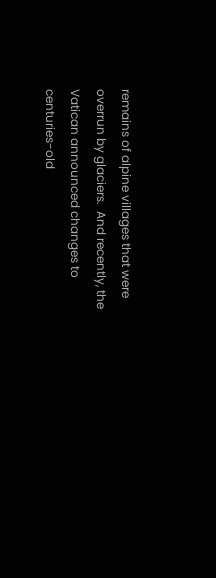remains of alpine villages that were overrun by glaciers.  And recently, the Vatican announced changes to centuries-old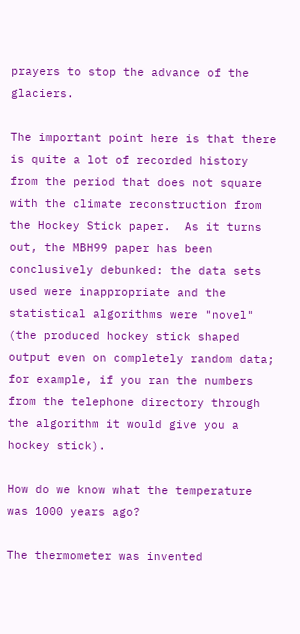prayers to stop the advance of the glaciers.

The important point here is that there is quite a lot of recorded history from the period that does not square with the climate reconstruction from the Hockey Stick paper.  As it turns out, the MBH99 paper has been conclusively debunked: the data sets used were inappropriate and the statistical algorithms were "novel" (the produced hockey stick shaped output even on completely random data; for example, if you ran the numbers from the telephone directory through the algorithm it would give you a hockey stick).

How do we know what the temperature was 1000 years ago?

The thermometer was invented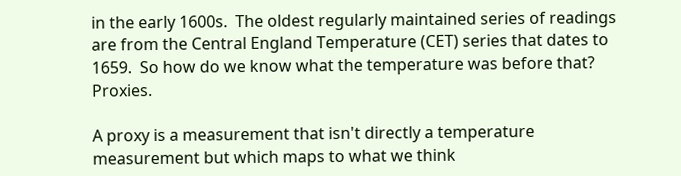in the early 1600s.  The oldest regularly maintained series of readings are from the Central England Temperature (CET) series that dates to 1659.  So how do we know what the temperature was before that?  Proxies.

A proxy is a measurement that isn't directly a temperature measurement but which maps to what we think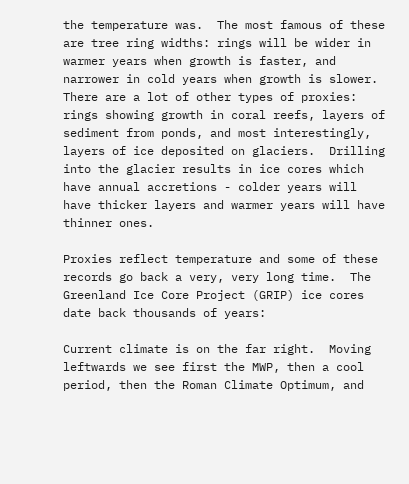the temperature was.  The most famous of these are tree ring widths: rings will be wider in warmer years when growth is faster, and narrower in cold years when growth is slower.  There are a lot of other types of proxies: rings showing growth in coral reefs, layers of sediment from ponds, and most interestingly, layers of ice deposited on glaciers.  Drilling into the glacier results in ice cores which have annual accretions - colder years will have thicker layers and warmer years will have thinner ones.

Proxies reflect temperature and some of these records go back a very, very long time.  The Greenland Ice Core Project (GRIP) ice cores date back thousands of years:

Current climate is on the far right.  Moving leftwards we see first the MWP, then a cool period, then the Roman Climate Optimum, and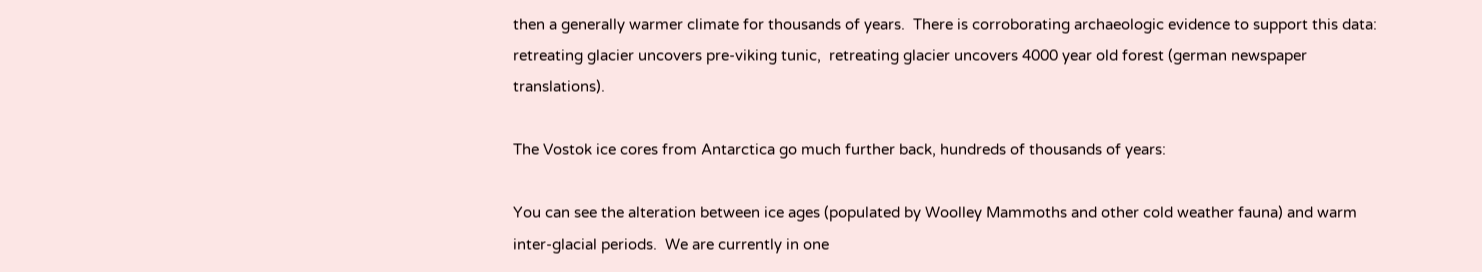then a generally warmer climate for thousands of years.  There is corroborating archaeologic evidence to support this data: retreating glacier uncovers pre-viking tunic,  retreating glacier uncovers 4000 year old forest (german newspaper translations).

The Vostok ice cores from Antarctica go much further back, hundreds of thousands of years:

You can see the alteration between ice ages (populated by Woolley Mammoths and other cold weather fauna) and warm inter-glacial periods.  We are currently in one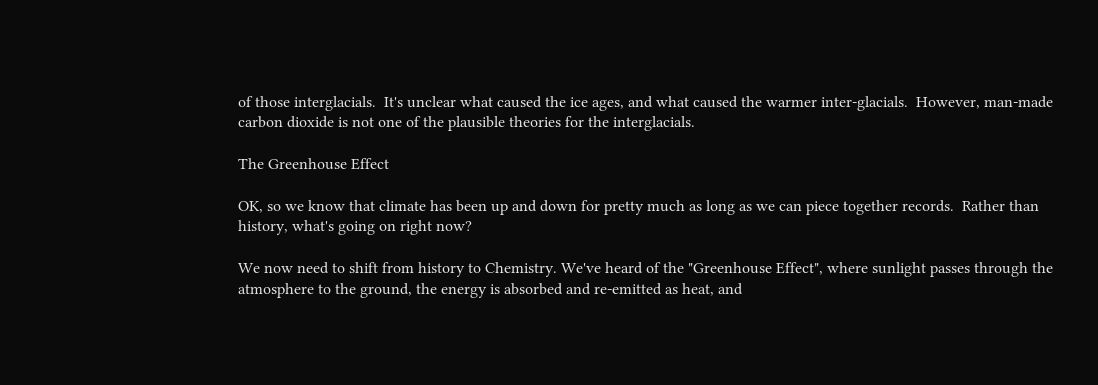of those interglacials.  It's unclear what caused the ice ages, and what caused the warmer inter-glacials.  However, man-made carbon dioxide is not one of the plausible theories for the interglacials.

The Greenhouse Effect

OK, so we know that climate has been up and down for pretty much as long as we can piece together records.  Rather than history, what's going on right now?

We now need to shift from history to Chemistry. We've heard of the "Greenhouse Effect", where sunlight passes through the atmosphere to the ground, the energy is absorbed and re-emitted as heat, and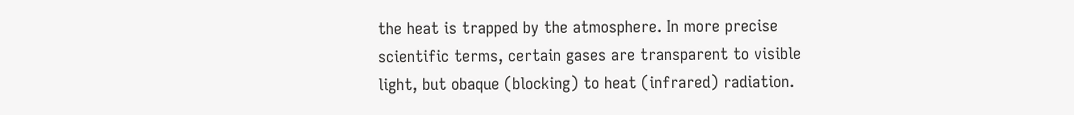the heat is trapped by the atmosphere. In more precise scientific terms, certain gases are transparent to visible light, but obaque (blocking) to heat (infrared) radiation.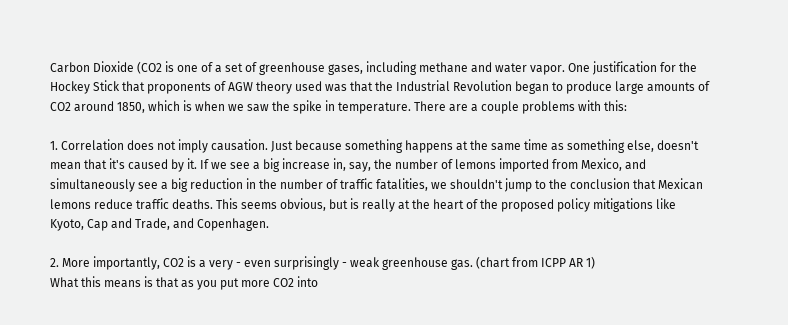Carbon Dioxide (CO2 is one of a set of greenhouse gases, including methane and water vapor. One justification for the Hockey Stick that proponents of AGW theory used was that the Industrial Revolution began to produce large amounts of CO2 around 1850, which is when we saw the spike in temperature. There are a couple problems with this:

1. Correlation does not imply causation. Just because something happens at the same time as something else, doesn't mean that it's caused by it. If we see a big increase in, say, the number of lemons imported from Mexico, and simultaneously see a big reduction in the number of traffic fatalities, we shouldn't jump to the conclusion that Mexican lemons reduce traffic deaths. This seems obvious, but is really at the heart of the proposed policy mitigations like Kyoto, Cap and Trade, and Copenhagen.

2. More importantly, CO2 is a very - even surprisingly - weak greenhouse gas. (chart from ICPP AR 1)
What this means is that as you put more CO2 into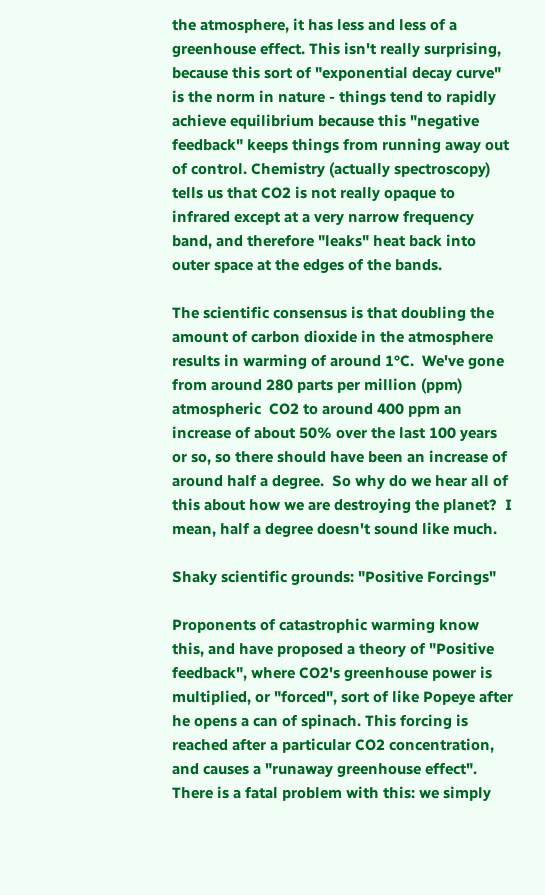the atmosphere, it has less and less of a greenhouse effect. This isn't really surprising, because this sort of "exponential decay curve" is the norm in nature - things tend to rapidly achieve equilibrium because this "negative feedback" keeps things from running away out of control. Chemistry (actually spectroscopy) tells us that CO2 is not really opaque to infrared except at a very narrow frequency band, and therefore "leaks" heat back into outer space at the edges of the bands.

The scientific consensus is that doubling the amount of carbon dioxide in the atmosphere results in warming of around 1°C.  We've gone from around 280 parts per million (ppm) atmospheric  CO2 to around 400 ppm an increase of about 50% over the last 100 years or so, so there should have been an increase of around half a degree.  So why do we hear all of this about how we are destroying the planet?  I mean, half a degree doesn't sound like much.

Shaky scientific grounds: "Positive Forcings"

Proponents of catastrophic warming know this, and have proposed a theory of "Positive feedback", where CO2's greenhouse power is multiplied, or "forced", sort of like Popeye after he opens a can of spinach. This forcing is reached after a particular CO2 concentration, and causes a "runaway greenhouse effect". There is a fatal problem with this: we simply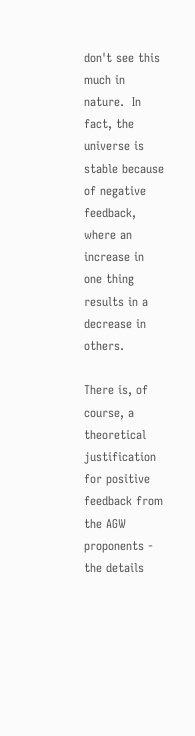don't see this much in nature.  In fact, the universe is stable because of negative feedback, where an increase in one thing results in a decrease in others.

There is, of course, a theoretical justification for positive feedback from the AGW proponents - the details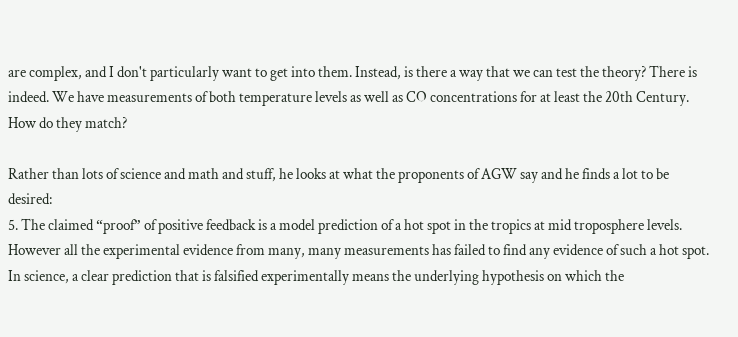are complex, and I don't particularly want to get into them. Instead, is there a way that we can test the theory? There is indeed. We have measurements of both temperature levels as well as CO concentrations for at least the 20th Century. How do they match?

Rather than lots of science and math and stuff, he looks at what the proponents of AGW say and he finds a lot to be desired:
5. The claimed “proof” of positive feedback is a model prediction of a hot spot in the tropics at mid troposphere levels. However all the experimental evidence from many, many measurements has failed to find any evidence of such a hot spot. In science, a clear prediction that is falsified experimentally means the underlying hypothesis on which the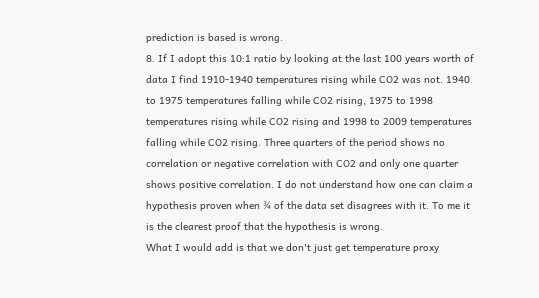prediction is based is wrong.
8. If I adopt this 10:1 ratio by looking at the last 100 years worth of data I find 1910-1940 temperatures rising while CO2 was not. 1940 to 1975 temperatures falling while CO2 rising, 1975 to 1998 temperatures rising while CO2 rising and 1998 to 2009 temperatures falling while CO2 rising. Three quarters of the period shows no correlation or negative correlation with CO2 and only one quarter shows positive correlation. I do not understand how one can claim a hypothesis proven when ¾ of the data set disagrees with it. To me it is the clearest proof that the hypothesis is wrong.
What I would add is that we don't just get temperature proxy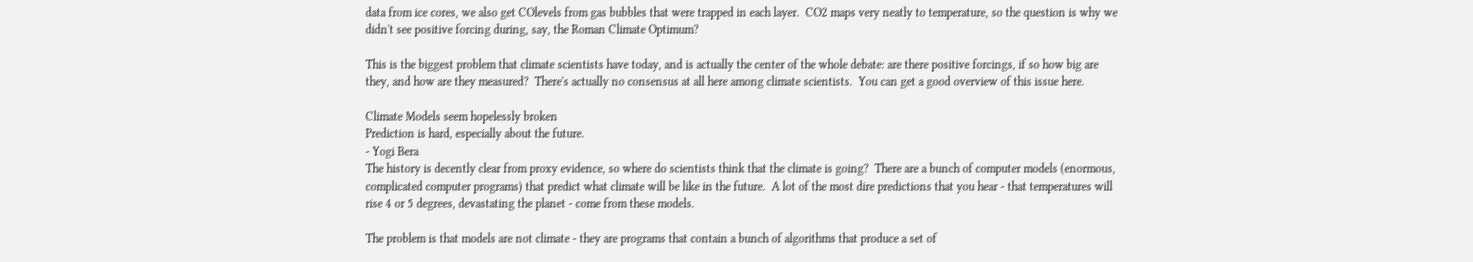data from ice cores, we also get COlevels from gas bubbles that were trapped in each layer.  CO2 maps very neatly to temperature, so the question is why we didn't see positive forcing during, say, the Roman Climate Optimum?

This is the biggest problem that climate scientists have today, and is actually the center of the whole debate: are there positive forcings, if so how big are they, and how are they measured?  There's actually no consensus at all here among climate scientists.  You can get a good overview of this issue here.

Climate Models seem hopelessly broken
Prediction is hard, especially about the future.
- Yogi Bera
The history is decently clear from proxy evidence, so where do scientists think that the climate is going?  There are a bunch of computer models (enormous, complicated computer programs) that predict what climate will be like in the future.  A lot of the most dire predictions that you hear - that temperatures will rise 4 or 5 degrees, devastating the planet - come from these models.

The problem is that models are not climate - they are programs that contain a bunch of algorithms that produce a set of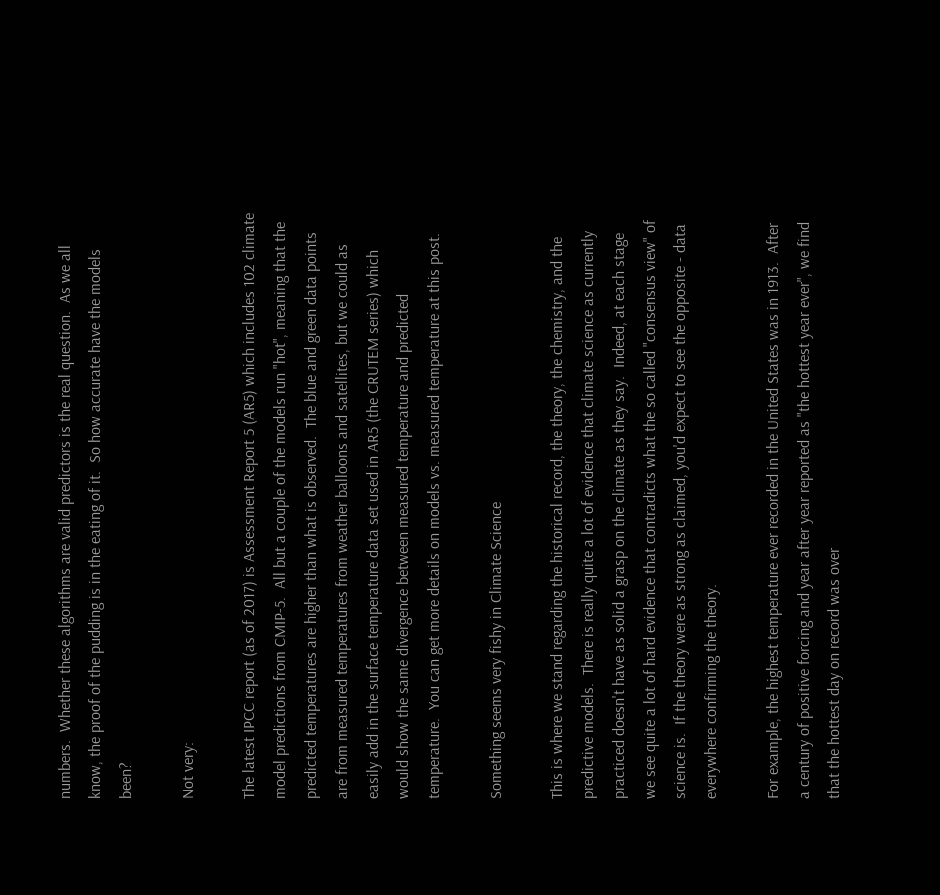numbers.  Whether these algorithms are valid predictors is the real question.  As we all know, the proof of the pudding is in the eating of it.  So how accurate have the models been?

Not very:

The latest IPCC report (as of 2017) is Assessment Report 5 (AR5) which includes 102 climate model predictions from CMIP-5.  All but a couple of the models run "hot", meaning that the predicted temperatures are higher than what is observed.  The blue and green data points are from measured temperatures from weather balloons and satellites, but we could as easily add in the surface temperature data set used in AR5 (the CRUTEM series) which would show the same divergence between measured temperature and predicted temperature.  You can get more details on models vs. measured temperature at this post.

Something seems very fishy in Climate Science

This is where we stand regarding the historical record, the theory, the chemistry, and the predictive models.  There is really quite a lot of evidence that climate science as currently practiced doesn't have as solid a grasp on the climate as they say.  Indeed, at each stage we see quite a lot of hard evidence that contradicts what the so called "consensus view" of science is.  If the theory were as strong as claimed, you'd expect to see the opposite - data everywhere confirming the theory.

For example, the highest temperature ever recorded in the United States was in 1913.  After a century of positive forcing and year after year reported as "the hottest year ever", we find that the hottest day on record was over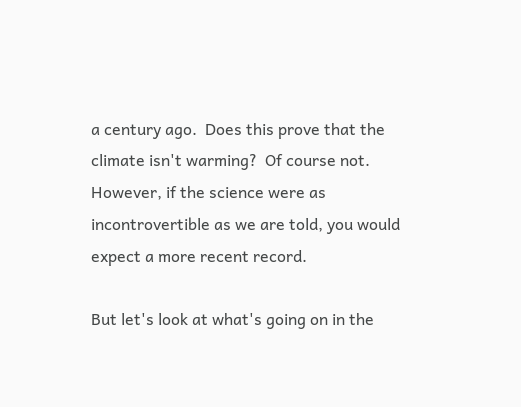a century ago.  Does this prove that the climate isn't warming?  Of course not.  However, if the science were as incontrovertible as we are told, you would expect a more recent record.

But let's look at what's going on in the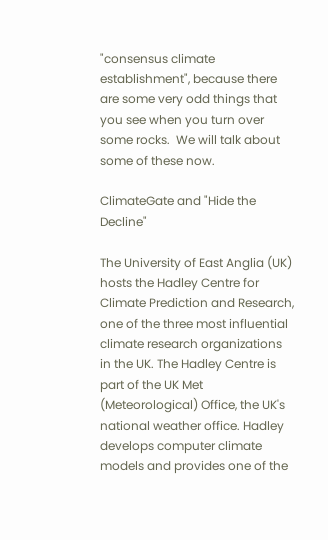"consensus climate establishment", because there are some very odd things that you see when you turn over some rocks.  We will talk about some of these now.

ClimateGate and "Hide the Decline"

The University of East Anglia (UK) hosts the Hadley Centre for Climate Prediction and Research, one of the three most influential climate research organizations in the UK. The Hadley Centre is part of the UK Met (Meteorological) Office, the UK's national weather office. Hadley develops computer climate models and provides one of the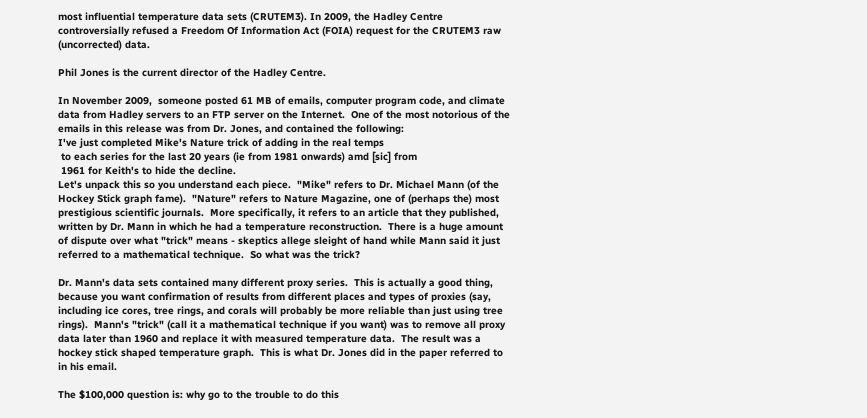most influential temperature data sets (CRUTEM3). In 2009, the Hadley Centre controversially refused a Freedom Of Information Act (FOIA) request for the CRUTEM3 raw (uncorrected) data.

Phil Jones is the current director of the Hadley Centre.

In November 2009,  someone posted 61 MB of emails, computer program code, and climate data from Hadley servers to an FTP server on the Internet.  One of the most notorious of the emails in this release was from Dr. Jones, and contained the following:
I've just completed Mike's Nature trick of adding in the real temps
 to each series for the last 20 years (ie from 1981 onwards) amd [sic] from
 1961 for Keith's to hide the decline.
Let's unpack this so you understand each piece.  "Mike" refers to Dr. Michael Mann (of the Hockey Stick graph fame).  "Nature" refers to Nature Magazine, one of (perhaps the) most  prestigious scientific journals.  More specifically, it refers to an article that they published, written by Dr. Mann in which he had a temperature reconstruction.  There is a huge amount of dispute over what "trick" means - skeptics allege sleight of hand while Mann said it just referred to a mathematical technique.  So what was the trick?

Dr. Mann's data sets contained many different proxy series.  This is actually a good thing, because you want confirmation of results from different places and types of proxies (say, including ice cores, tree rings, and corals will probably be more reliable than just using tree rings).  Mann's "trick" (call it a mathematical technique if you want) was to remove all proxy data later than 1960 and replace it with measured temperature data.  The result was a hockey stick shaped temperature graph.  This is what Dr. Jones did in the paper referred to in his email.

The $100,000 question is: why go to the trouble to do this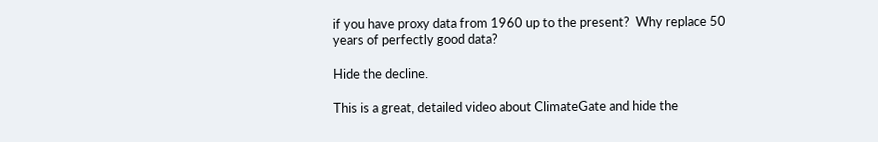if you have proxy data from 1960 up to the present?  Why replace 50 years of perfectly good data?

Hide the decline.

This is a great, detailed video about ClimateGate and hide the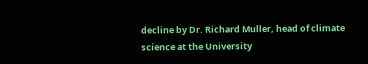decline by Dr. Richard Muller, head of climate science at the University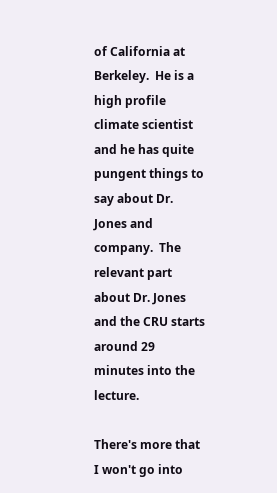of California at Berkeley.  He is a high profile climate scientist and he has quite pungent things to say about Dr. Jones and company.  The relevant part about Dr. Jones and the CRU starts around 29 minutes into the lecture.

There's more that I won't go into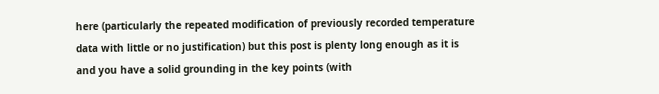here (particularly the repeated modification of previously recorded temperature data with little or no justification) but this post is plenty long enough as it is and you have a solid grounding in the key points (with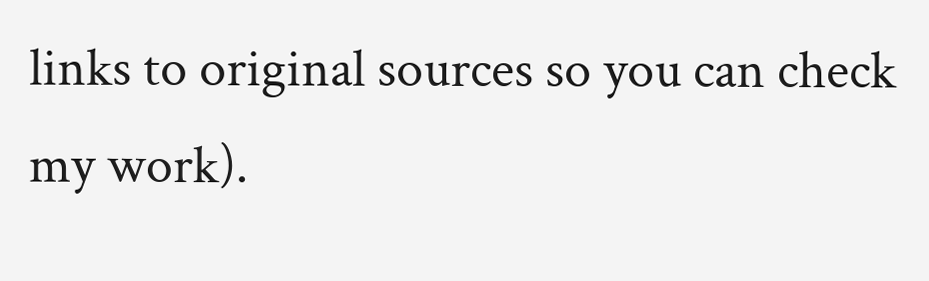links to original sources so you can check my work).